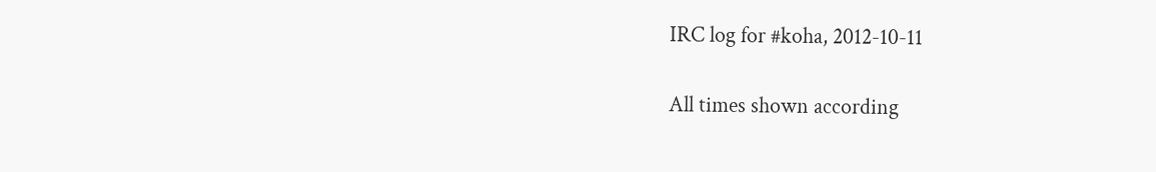IRC log for #koha, 2012-10-11

All times shown according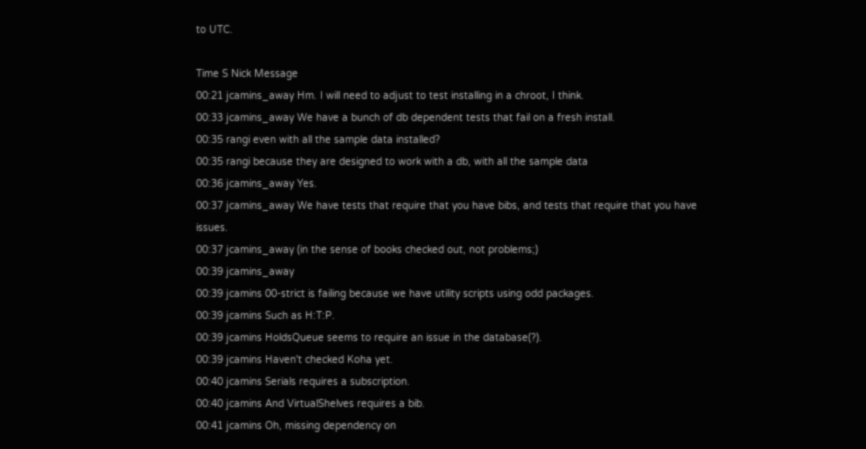to UTC.

Time S Nick Message
00:21 jcamins_away Hm. I will need to adjust to test installing in a chroot, I think.
00:33 jcamins_away We have a bunch of db dependent tests that fail on a fresh install.
00:35 rangi even with all the sample data installed?
00:35 rangi because they are designed to work with a db, with all the sample data
00:36 jcamins_away Yes.
00:37 jcamins_away We have tests that require that you have bibs, and tests that require that you have issues.
00:37 jcamins_away (in the sense of books checked out, not problems;)
00:39 jcamins_away
00:39 jcamins 00-strict is failing because we have utility scripts using odd packages.
00:39 jcamins Such as H:T:P.
00:39 jcamins HoldsQueue seems to require an issue in the database(?).
00:39 jcamins Haven't checked Koha yet.
00:40 jcamins Serials requires a subscription.
00:40 jcamins And VirtualShelves requires a bib.
00:41 jcamins Oh, missing dependency on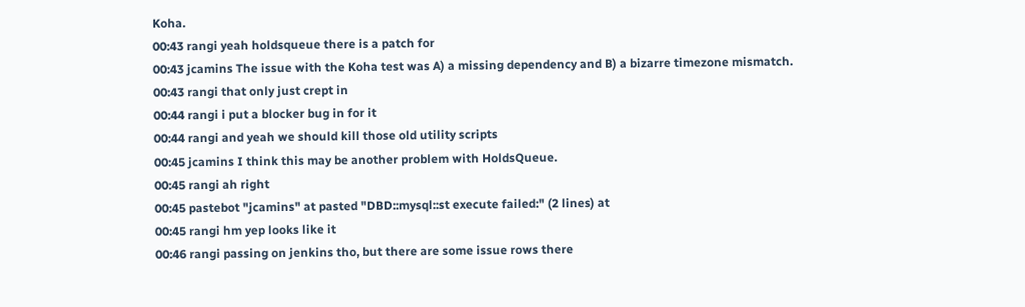Koha.
00:43 rangi yeah holdsqueue there is a patch for
00:43 jcamins The issue with the Koha test was A) a missing dependency and B) a bizarre timezone mismatch.
00:43 rangi that only just crept in
00:44 rangi i put a blocker bug in for it
00:44 rangi and yeah we should kill those old utility scripts
00:45 jcamins I think this may be another problem with HoldsQueue.
00:45 rangi ah right
00:45 pastebot "jcamins" at pasted "DBD::mysql::st execute failed:" (2 lines) at
00:45 rangi hm yep looks like it
00:46 rangi passing on jenkins tho, but there are some issue rows there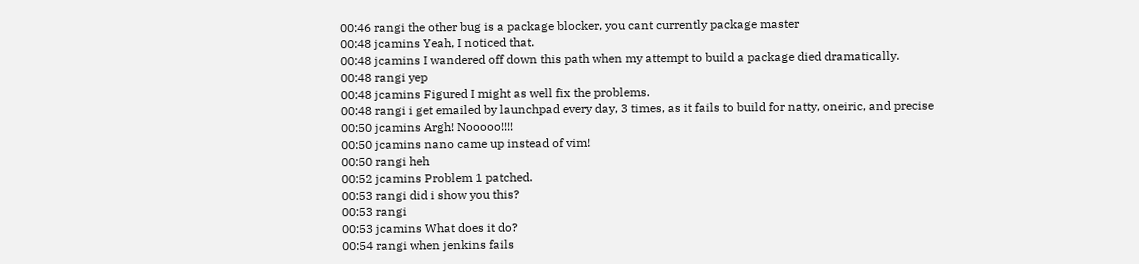00:46 rangi the other bug is a package blocker, you cant currently package master
00:48 jcamins Yeah, I noticed that.
00:48 jcamins I wandered off down this path when my attempt to build a package died dramatically.
00:48 rangi yep
00:48 jcamins Figured I might as well fix the problems.
00:48 rangi i get emailed by launchpad every day, 3 times, as it fails to build for natty, oneiric, and precise
00:50 jcamins Argh! Nooooo!!!!
00:50 jcamins nano came up instead of vim!
00:50 rangi heh
00:52 jcamins Problem 1 patched.
00:53 rangi did i show you this?
00:53 rangi
00:53 jcamins What does it do?
00:54 rangi when jenkins fails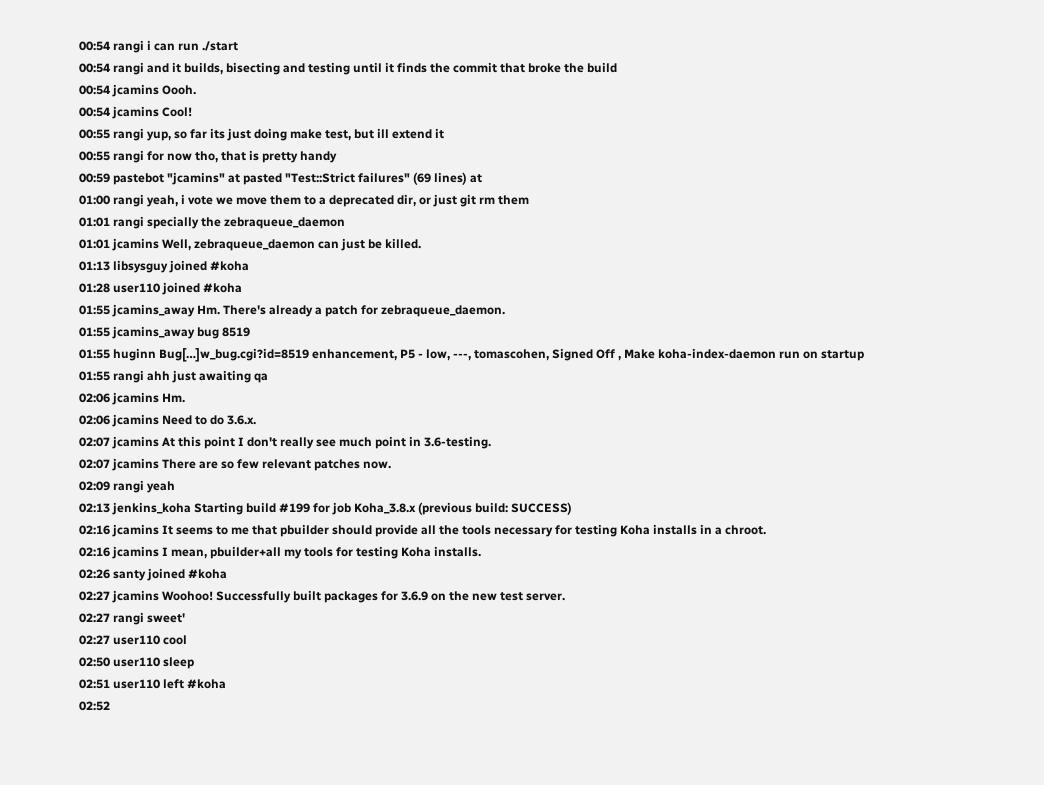00:54 rangi i can run ./start
00:54 rangi and it builds, bisecting and testing until it finds the commit that broke the build
00:54 jcamins Oooh.
00:54 jcamins Cool!
00:55 rangi yup, so far its just doing make test, but ill extend it
00:55 rangi for now tho, that is pretty handy
00:59 pastebot "jcamins" at pasted "Test::Strict failures" (69 lines) at
01:00 rangi yeah, i vote we move them to a deprecated dir, or just git rm them
01:01 rangi specially the zebraqueue_daemon
01:01 jcamins Well, zebraqueue_daemon can just be killed.
01:13 libsysguy joined #koha
01:28 user110 joined #koha
01:55 jcamins_away Hm. There's already a patch for zebraqueue_daemon.
01:55 jcamins_away bug 8519
01:55 huginn Bug[…]w_bug.cgi?id=8519 enhancement, P5 - low, ---, tomascohen, Signed Off , Make koha-index-daemon run on startup
01:55 rangi ahh just awaiting qa
02:06 jcamins Hm.
02:06 jcamins Need to do 3.6.x.
02:07 jcamins At this point I don't really see much point in 3.6-testing.
02:07 jcamins There are so few relevant patches now.
02:09 rangi yeah
02:13 jenkins_koha Starting build #199 for job Koha_3.8.x (previous build: SUCCESS)
02:16 jcamins It seems to me that pbuilder should provide all the tools necessary for testing Koha installs in a chroot.
02:16 jcamins I mean, pbuilder+all my tools for testing Koha installs.
02:26 santy joined #koha
02:27 jcamins Woohoo! Successfully built packages for 3.6.9 on the new test server.
02:27 rangi sweet'
02:27 user110 cool
02:50 user110 sleep
02:51 user110 left #koha
02:52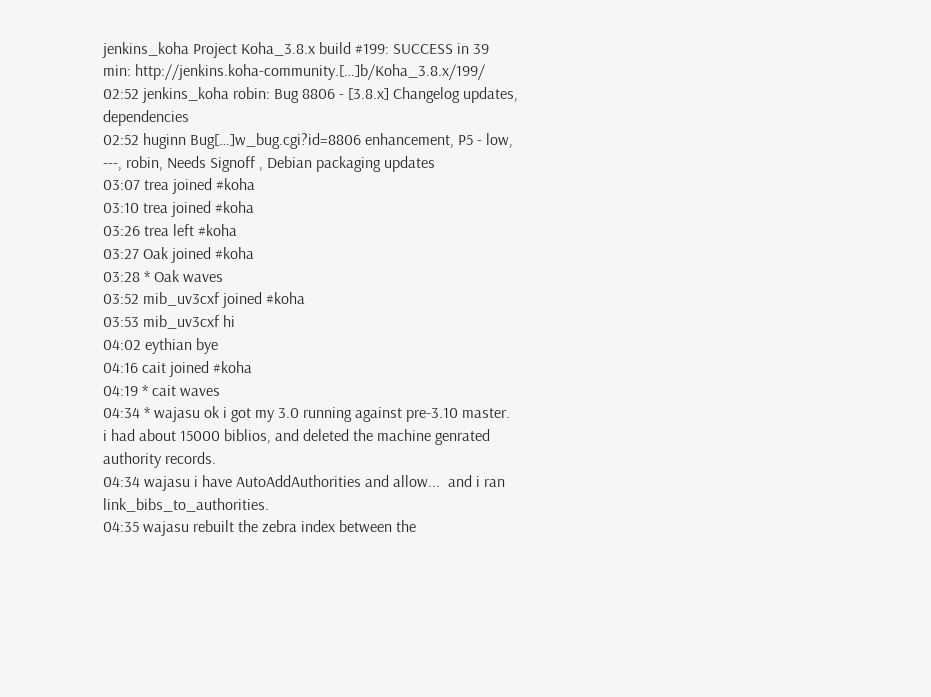jenkins_koha Project Koha_3.8.x build #199: SUCCESS in 39 min: http://jenkins.koha-community.[…]b/Koha_3.8.x/199/
02:52 jenkins_koha robin: Bug 8806 - [3.8.x] Changelog updates, dependencies
02:52 huginn Bug[…]w_bug.cgi?id=8806 enhancement, P5 - low, ---, robin, Needs Signoff , Debian packaging updates
03:07 trea joined #koha
03:10 trea joined #koha
03:26 trea left #koha
03:27 Oak joined #koha
03:28 * Oak waves
03:52 mib_uv3cxf joined #koha
03:53 mib_uv3cxf hi
04:02 eythian bye
04:16 cait joined #koha
04:19 * cait waves
04:34 * wajasu ok i got my 3.0 running against pre-3.10 master.   i had about 15000 biblios, and deleted the machine genrated authority records.
04:34 wajasu i have AutoAddAuthorities and allow...  and i ran link_bibs_to_authorities.
04:35 wajasu rebuilt the zebra index between the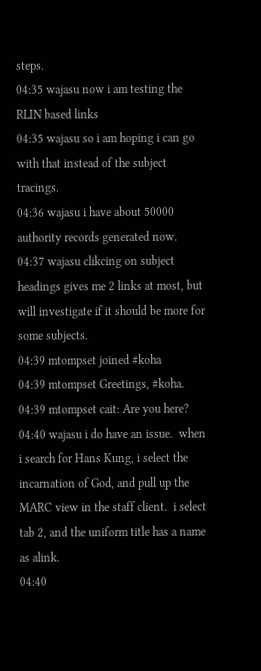steps.
04:35 wajasu now i am testing the RLIN based links
04:35 wajasu so i am hoping i can go with that instead of the subject tracings.
04:36 wajasu i have about 50000 authority records generated now.
04:37 wajasu clikcing on subject headings gives me 2 links at most, but will investigate if it should be more for some subjects.
04:39 mtompset joined #koha
04:39 mtompset Greetings, #koha.
04:39 mtompset cait: Are you here?
04:40 wajasu i do have an issue.  when i search for Hans Kung, i select the incarnation of God, and pull up the MARC view in the staff client.  i select tab 2, and the uniform title has a name as alink.
04:40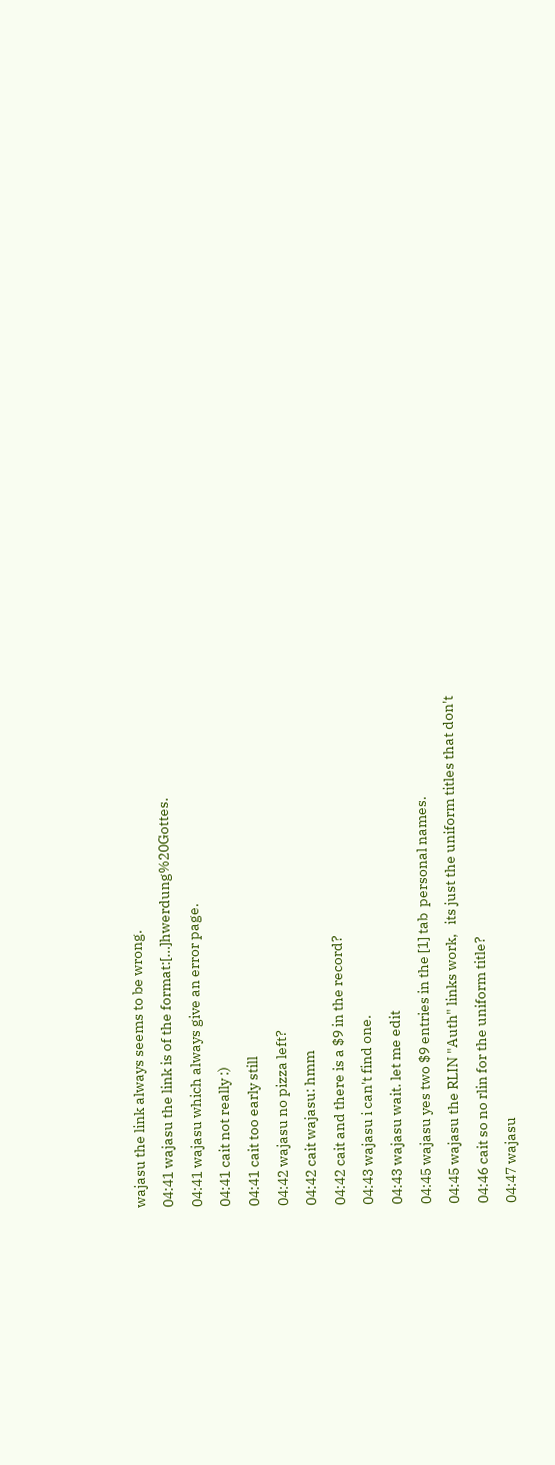wajasu the link always seems to be wrong.
04:41 wajasu the link is of the format:[…]hwerdung%20Gottes.
04:41 wajasu which always give an error page.
04:41 cait not really :)
04:41 cait too early still
04:42 wajasu no pizza left?
04:42 cait wajasu: hmm
04:42 cait and there is a $9 in the record?
04:43 wajasu i can't find one.
04:43 wajasu wait. let me edit
04:45 wajasu yes two $9 entries in the [1] tab  personal names.
04:45 wajasu the RLIN "Auth" links work,   its just the uniform titles that don't
04:46 cait so no rlin for the uniform title?
04:47 wajasu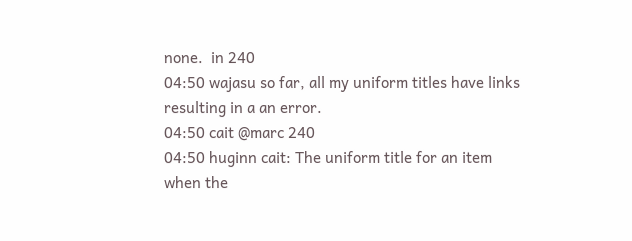none.  in 240
04:50 wajasu so far, all my uniform titles have links resulting in a an error.
04:50 cait @marc 240
04:50 huginn cait: The uniform title for an item when the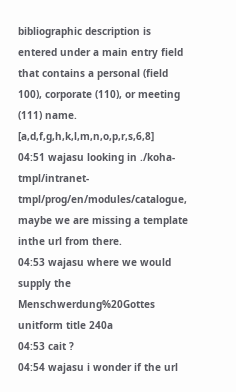bibliographic description is entered under a main entry field that contains a personal (field 100), corporate (110), or meeting (111) name. [a,d,f,g,h,k,l,m,n,o,p,r,s,6,8]
04:51 wajasu looking in ./koha-tmpl/intranet-tmpl/prog/en/modules/catalogue,  maybe we are missing a template inthe url from there.
04:53 wajasu where we would supply the Menschwerdung%20Gottes    unitform title 240a
04:53 cait ?
04:54 wajasu i wonder if the url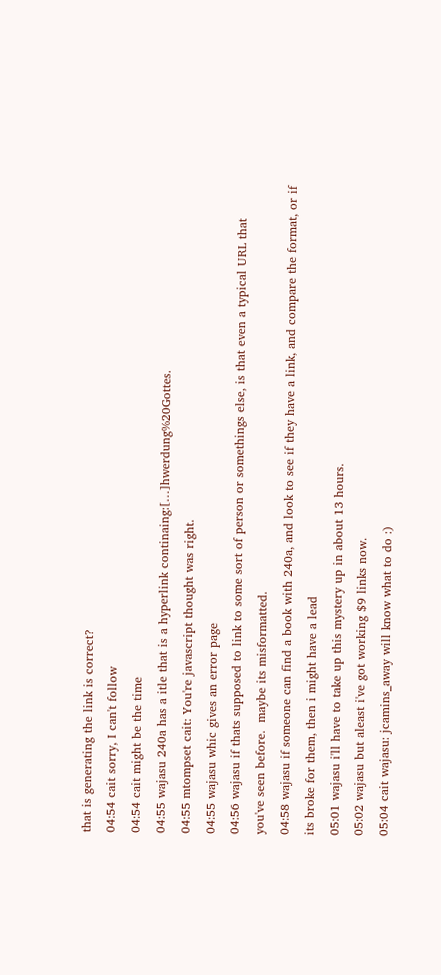that is generating the link is correct?
04:54 cait sorry, I can't follow
04:54 cait might be the time
04:55 wajasu 240a has a itle that is a hyperlink continaing:[…]hwerdung%20Gottes.
04:55 mtompset cait: You're javascript thought was right.
04:55 wajasu whic gives an error page
04:56 wajasu if thats supposed to link to some sort of person or somethings else, is that even a typical URL that you've seen before.  maybe its misformatted.
04:58 wajasu if someone can find a book with 240a, and look to see if they have a link, and compare the format, or if its broke for them, then i might have a lead
05:01 wajasu i'll have to take up this mystery up in about 13 hours.
05:02 wajasu but aleast i've got working $9 links now.
05:04 cait wajasu: jcamins_away will know what to do :)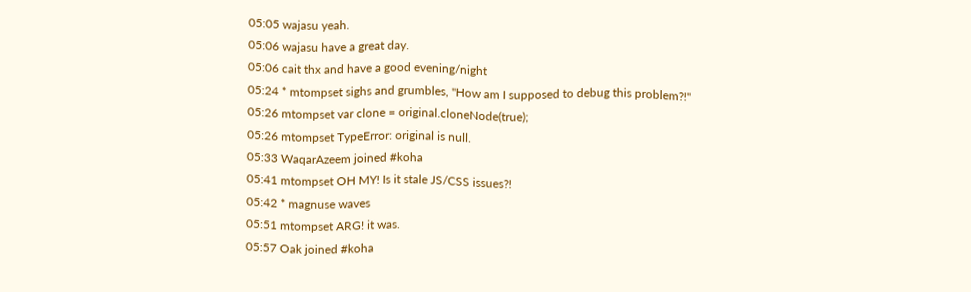05:05 wajasu yeah.
05:06 wajasu have a great day.
05:06 cait thx and have a good evening/night
05:24 * mtompset sighs and grumbles, "How am I supposed to debug this problem?!"
05:26 mtompset var clone = original.cloneNode(true);
05:26 mtompset TypeError: original is null.
05:33 WaqarAzeem joined #koha
05:41 mtompset OH MY! Is it stale JS/CSS issues?!
05:42 * magnuse waves
05:51 mtompset ARG! it was.
05:57 Oak joined #koha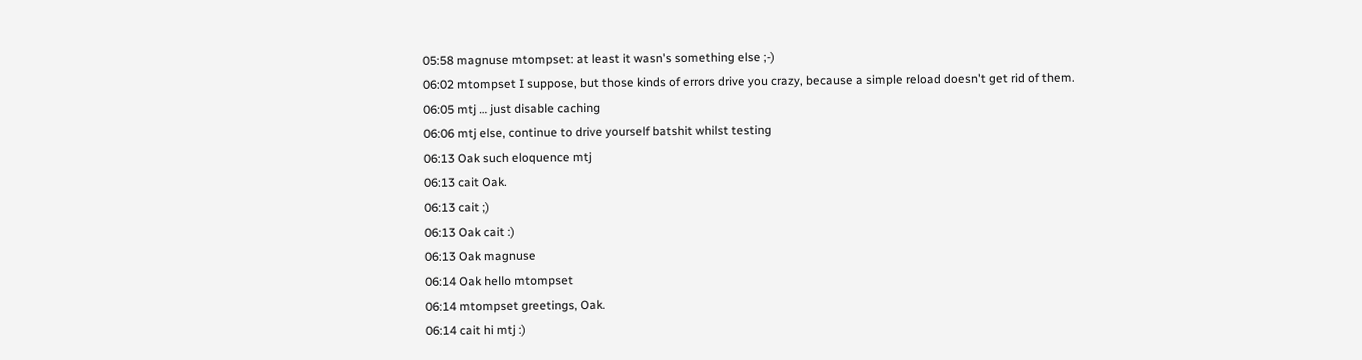05:58 magnuse mtompset: at least it wasn's something else ;-)
06:02 mtompset I suppose, but those kinds of errors drive you crazy, because a simple reload doesn't get rid of them.
06:05 mtj … just disable caching
06:06 mtj else, continue to drive yourself batshit whilst testing
06:13 Oak such eloquence mtj
06:13 cait Oak.
06:13 cait ;)
06:13 Oak cait :)
06:13 Oak magnuse
06:14 Oak hello mtompset
06:14 mtompset greetings, Oak.
06:14 cait hi mtj :)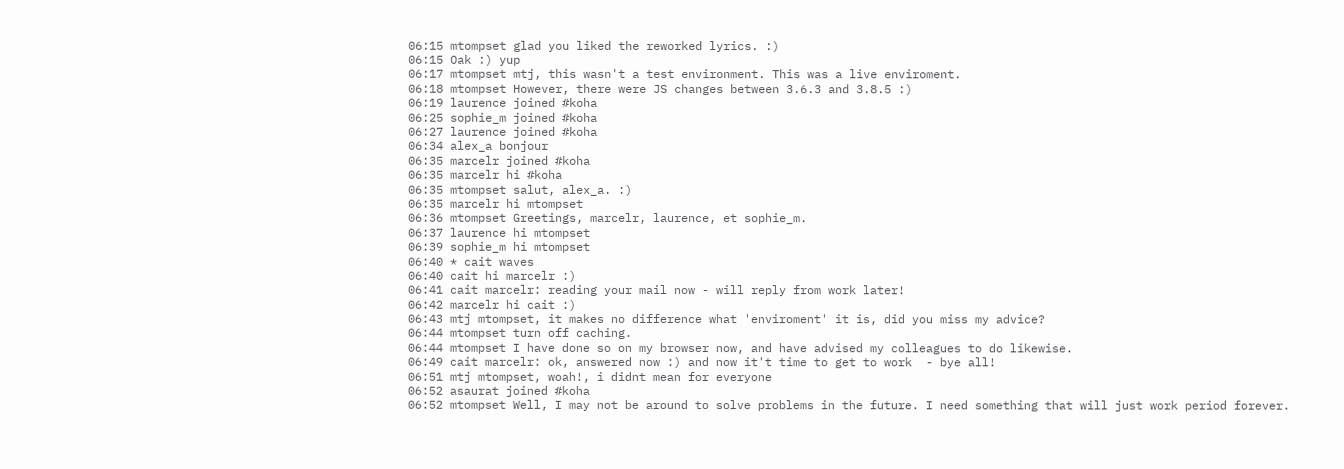06:15 mtompset glad you liked the reworked lyrics. :)
06:15 Oak :) yup
06:17 mtompset mtj, this wasn't a test environment. This was a live enviroment.
06:18 mtompset However, there were JS changes between 3.6.3 and 3.8.5 :)
06:19 laurence joined #koha
06:25 sophie_m joined #koha
06:27 laurence joined #koha
06:34 alex_a bonjour
06:35 marcelr joined #koha
06:35 marcelr hi #koha
06:35 mtompset salut, alex_a. :)
06:35 marcelr hi mtompset
06:36 mtompset Greetings, marcelr, laurence, et sophie_m.
06:37 laurence hi mtompset
06:39 sophie_m hi mtompset
06:40 * cait waves
06:40 cait hi marcelr :)
06:41 cait marcelr: reading your mail now - will reply from work later!
06:42 marcelr hi cait :)
06:43 mtj mtompset, it makes no difference what 'enviroment' it is, did you miss my advice?
06:44 mtompset turn off caching.
06:44 mtompset I have done so on my browser now, and have advised my colleagues to do likewise.
06:49 cait marcelr: ok, answered now :) and now it't time to get to work  - bye all!
06:51 mtj mtompset, woah!, i didnt mean for everyone
06:52 asaurat joined #koha
06:52 mtompset Well, I may not be around to solve problems in the future. I need something that will just work period forever.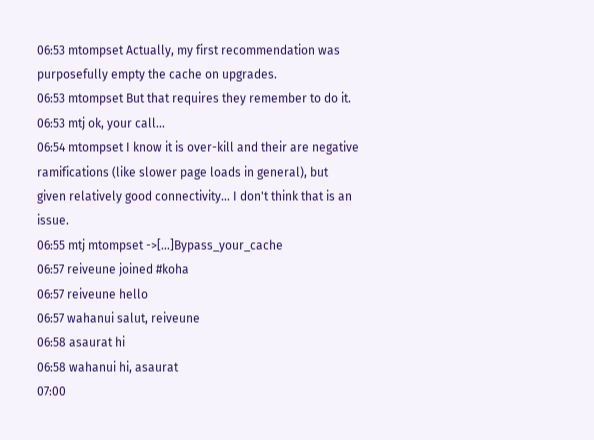06:53 mtompset Actually, my first recommendation was purposefully empty the cache on upgrades.
06:53 mtompset But that requires they remember to do it.
06:53 mtj ok, your call...
06:54 mtompset I know it is over-kill and their are negative ramifications (like slower page loads in general), but given relatively good connectivity... I don't think that is an issue.
06:55 mtj mtompset ->[…]Bypass_your_cache
06:57 reiveune joined #koha
06:57 reiveune hello
06:57 wahanui salut, reiveune
06:58 asaurat hi
06:58 wahanui hi, asaurat
07:00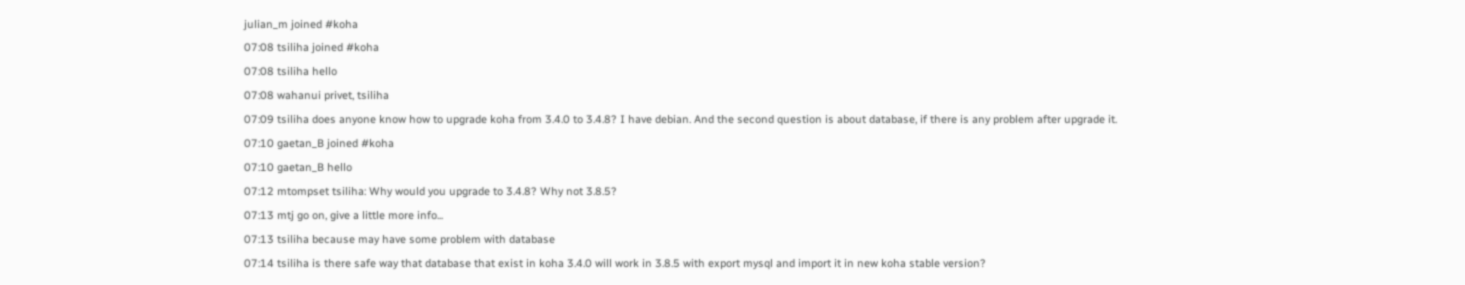julian_m joined #koha
07:08 tsiliha joined #koha
07:08 tsiliha hello
07:08 wahanui privet, tsiliha
07:09 tsiliha does anyone know how to upgrade koha from 3.4.0 to 3.4.8? I have debian. And the second question is about database, if there is any problem after upgrade it.
07:10 gaetan_B joined #koha
07:10 gaetan_B hello
07:12 mtompset tsiliha: Why would you upgrade to 3.4.8? Why not 3.8.5?
07:13 mtj go on, give a little more info...
07:13 tsiliha because may have some problem with database
07:14 tsiliha is there safe way that database that exist in koha 3.4.0 will work in 3.8.5 with export mysql and import it in new koha stable version?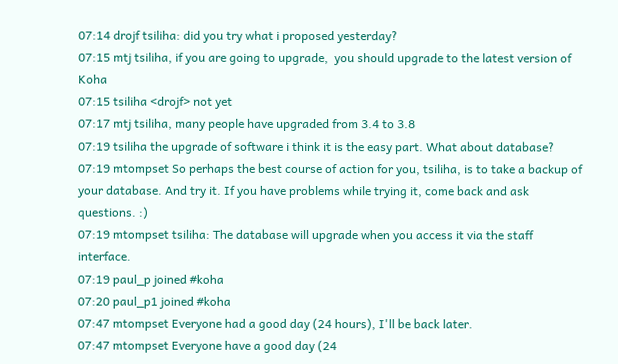07:14 drojf tsiliha: did you try what i proposed yesterday?
07:15 mtj tsiliha, if you are going to upgrade,  you should upgrade to the latest version of Koha
07:15 tsiliha <drojf> not yet
07:17 mtj tsiliha, many people have upgraded from 3.4 to 3.8
07:19 tsiliha the upgrade of software i think it is the easy part. What about database?
07:19 mtompset So perhaps the best course of action for you, tsiliha, is to take a backup of your database. And try it. If you have problems while trying it, come back and ask questions. :)
07:19 mtompset tsiliha: The database will upgrade when you access it via the staff interface.
07:19 paul_p joined #koha
07:20 paul_p1 joined #koha
07:47 mtompset Everyone had a good day (24 hours), I'll be back later.
07:47 mtompset Everyone have a good day (24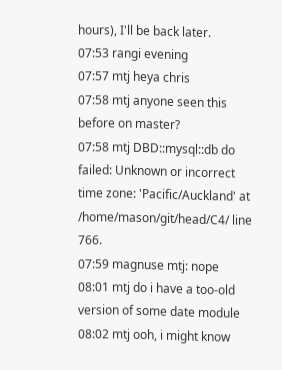hours), I'll be back later.
07:53 rangi evening
07:57 mtj heya chris
07:58 mtj anyone seen this before on master?
07:58 mtj DBD::mysql::db do failed: Unknown or incorrect time zone: 'Pacific/Auckland' at /home/mason/git/head/C4/ line 766.
07:59 magnuse mtj: nope
08:01 mtj do i have a too-old version of some date module
08:02 mtj ooh, i might know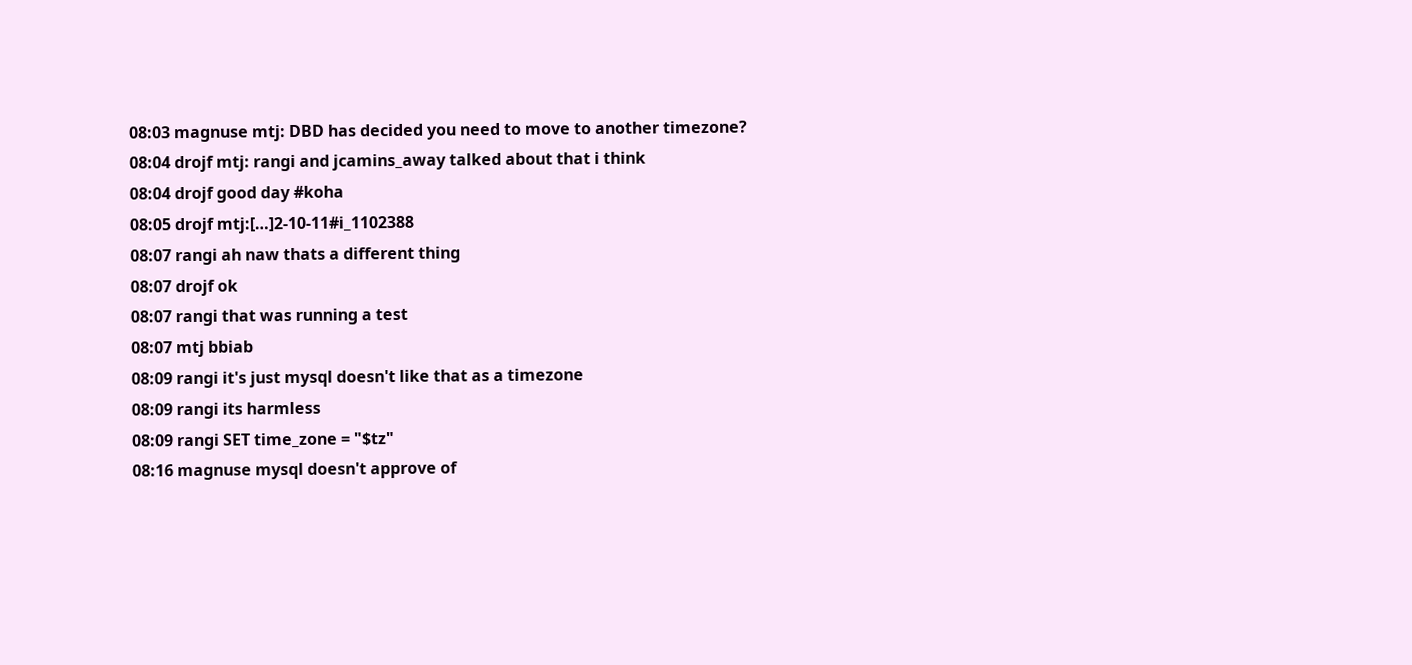08:03 magnuse mtj: DBD has decided you need to move to another timezone?
08:04 drojf mtj: rangi and jcamins_away talked about that i think
08:04 drojf good day #koha
08:05 drojf mtj:[…]2-10-11#i_1102388
08:07 rangi ah naw thats a different thing
08:07 drojf ok
08:07 rangi that was running a test
08:07 mtj bbiab
08:09 rangi it's just mysql doesn't like that as a timezone
08:09 rangi its harmless
08:09 rangi SET time_zone = "$tz"
08:16 magnuse mysql doesn't approve of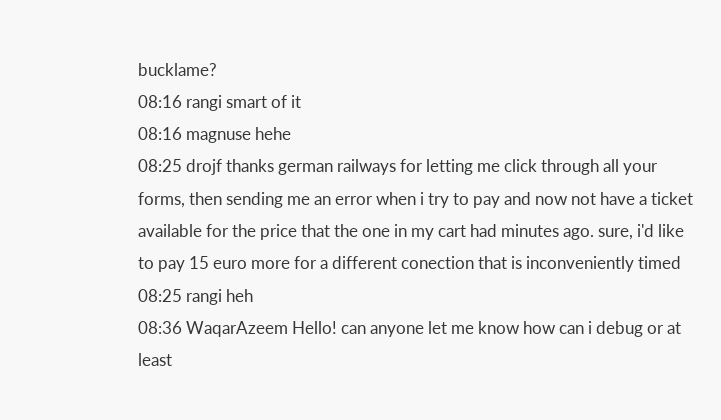bucklame?
08:16 rangi smart of it
08:16 magnuse hehe
08:25 drojf thanks german railways for letting me click through all your forms, then sending me an error when i try to pay and now not have a ticket available for the price that the one in my cart had minutes ago. sure, i'd like to pay 15 euro more for a different conection that is inconveniently timed
08:25 rangi heh
08:36 WaqarAzeem Hello! can anyone let me know how can i debug or at least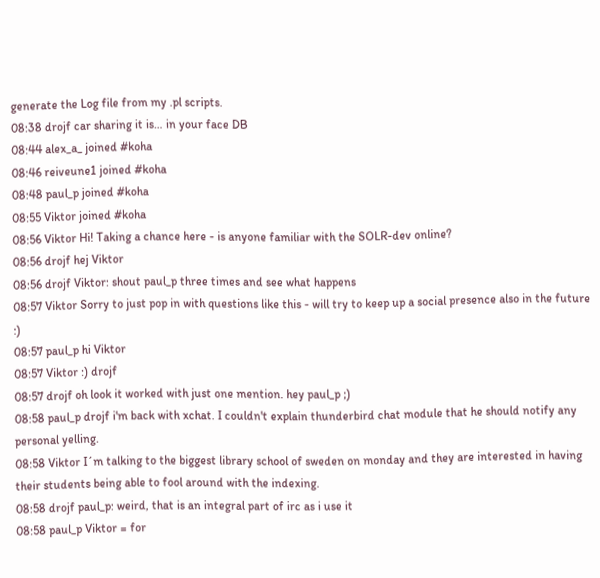generate the Log file from my .pl scripts.
08:38 drojf car sharing it is… in your face DB
08:44 alex_a_ joined #koha
08:46 reiveune1 joined #koha
08:48 paul_p joined #koha
08:55 Viktor joined #koha
08:56 Viktor Hi! Taking a chance here - is anyone familiar with the SOLR-dev online?
08:56 drojf hej Viktor
08:56 drojf Viktor: shout paul_p three times and see what happens
08:57 Viktor Sorry to just pop in with questions like this - will try to keep up a social presence also in the future :)
08:57 paul_p hi Viktor
08:57 Viktor :) drojf
08:57 drojf oh look it worked with just one mention. hey paul_p ;)
08:58 paul_p drojf i'm back with xchat. I couldn't explain thunderbird chat module that he should notify any personal yelling.
08:58 Viktor I´m talking to the biggest library school of sweden on monday and they are interested in having their students being able to fool around with the indexing.
08:58 drojf paul_p: weird, that is an integral part of irc as i use it
08:58 paul_p Viktor = for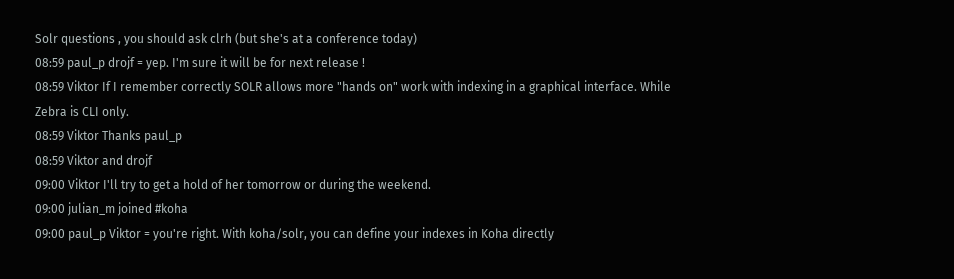Solr questions , you should ask clrh (but she's at a conference today)
08:59 paul_p drojf = yep. I'm sure it will be for next release !
08:59 Viktor If I remember correctly SOLR allows more "hands on" work with indexing in a graphical interface. While Zebra is CLI only.
08:59 Viktor Thanks paul_p
08:59 Viktor and drojf
09:00 Viktor I'll try to get a hold of her tomorrow or during the weekend.
09:00 julian_m joined #koha
09:00 paul_p Viktor = you're right. With koha/solr, you can define your indexes in Koha directly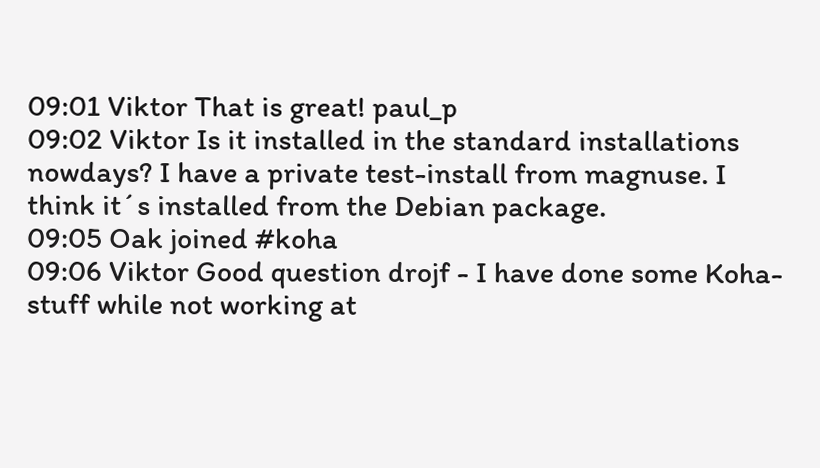09:01 Viktor That is great! paul_p
09:02 Viktor Is it installed in the standard installations nowdays? I have a private test-install from magnuse. I think it´s installed from the Debian package.
09:05 Oak joined #koha
09:06 Viktor Good question drojf - I have done some Koha-stuff while not working at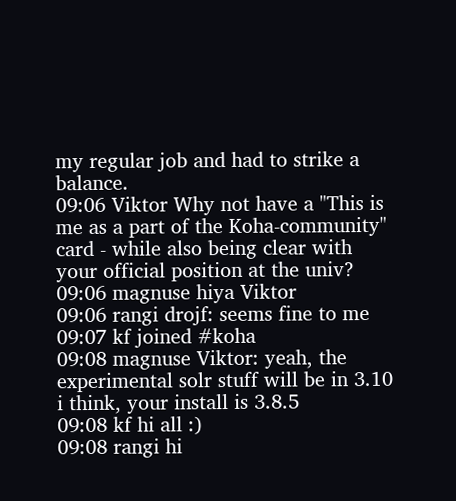my regular job and had to strike a balance.
09:06 Viktor Why not have a "This is me as a part of the Koha-community" card - while also being clear with your official position at the univ?
09:06 magnuse hiya Viktor
09:06 rangi drojf: seems fine to me
09:07 kf joined #koha
09:08 magnuse Viktor: yeah, the experimental solr stuff will be in 3.10 i think, your install is 3.8.5
09:08 kf hi all :)
09:08 rangi hi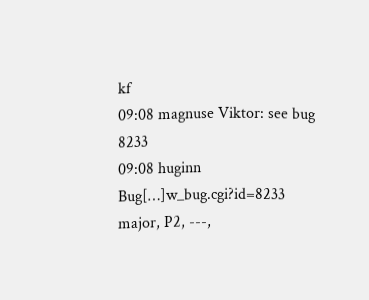kf
09:08 magnuse Viktor: see bug 8233
09:08 huginn Bug[…]w_bug.cgi?id=8233 major, P2, ---,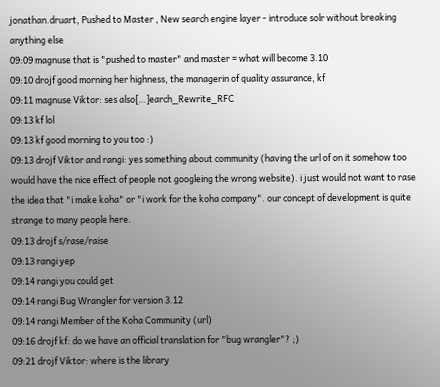jonathan.druart, Pushed to Master , New search engine layer - introduce solr without breaking anything else
09:09 magnuse that is "pushed to master" and master = what will become 3.10
09:10 drojf good morning her highness, the managerin of quality assurance, kf
09:11 magnuse Viktor: ses also[…]earch_Rewrite_RFC
09:13 kf lol
09:13 kf good morning to you too :)
09:13 drojf Viktor and rangi: yes something about community (having the url of on it somehow too would have the nice effect of people not googleing the wrong website). i just would not want to rase the idea that "i make koha" or "i work for the koha company". our concept of development is quite strange to many people here.
09:13 drojf s/rase/raise
09:13 rangi yep
09:14 rangi you could get
09:14 rangi Bug Wrangler for version 3.12
09:14 rangi Member of the Koha Community (url)
09:16 drojf kf: do we have an official translation for "bug wrangler"? ;)
09:21 drojf Viktor: where is the library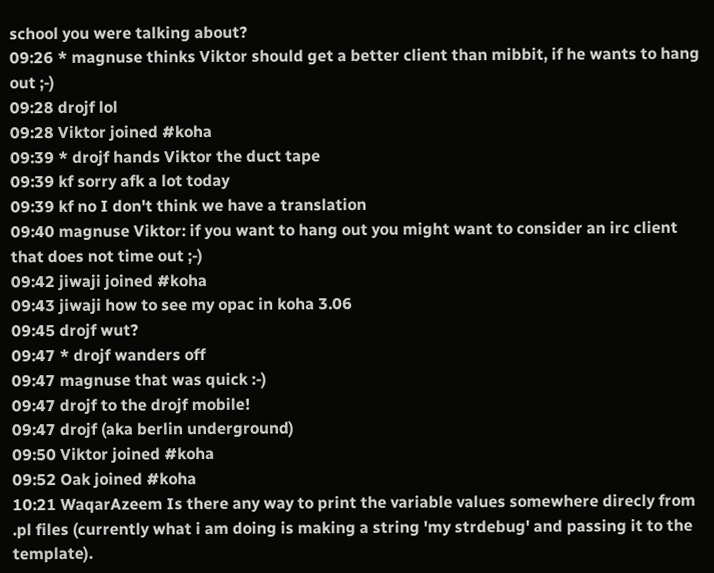school you were talking about?
09:26 * magnuse thinks Viktor should get a better client than mibbit, if he wants to hang out ;-)
09:28 drojf lol
09:28 Viktor joined #koha
09:39 * drojf hands Viktor the duct tape
09:39 kf sorry afk a lot today
09:39 kf no I don't think we have a translation
09:40 magnuse Viktor: if you want to hang out you might want to consider an irc client that does not time out ;-)
09:42 jiwaji joined #koha
09:43 jiwaji how to see my opac in koha 3.06
09:45 drojf wut?
09:47 * drojf wanders off
09:47 magnuse that was quick :-)
09:47 drojf to the drojf mobile!
09:47 drojf (aka berlin underground)
09:50 Viktor joined #koha
09:52 Oak joined #koha
10:21 WaqarAzeem Is there any way to print the variable values somewhere direcly from .pl files (currently what i am doing is making a string 'my strdebug' and passing it to the template).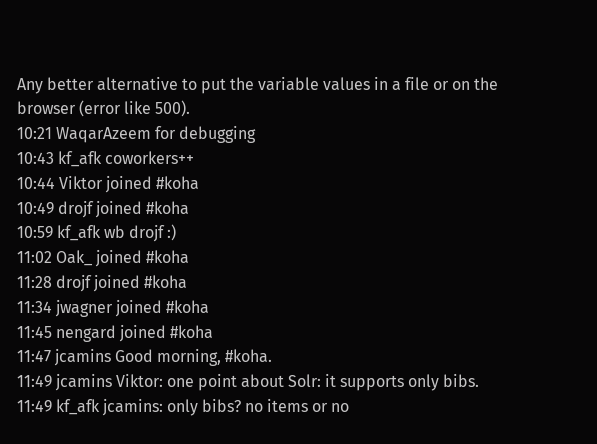Any better alternative to put the variable values in a file or on the browser (error like 500).
10:21 WaqarAzeem for debugging
10:43 kf_afk coworkers++
10:44 Viktor joined #koha
10:49 drojf joined #koha
10:59 kf_afk wb drojf :)
11:02 Oak_ joined #koha
11:28 drojf joined #koha
11:34 jwagner joined #koha
11:45 nengard joined #koha
11:47 jcamins Good morning, #koha.
11:49 jcamins Viktor: one point about Solr: it supports only bibs.
11:49 kf_afk jcamins: only bibs? no items or no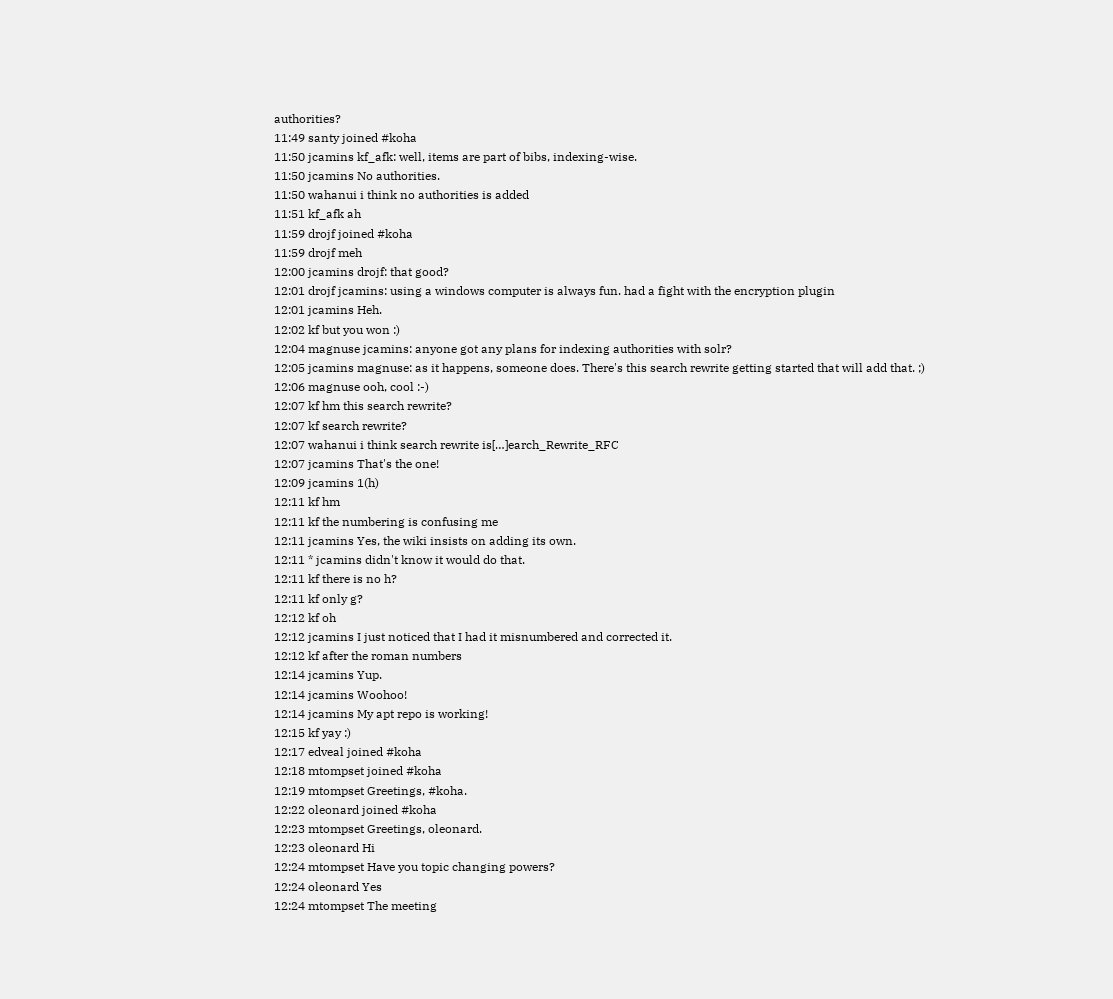authorities?
11:49 santy joined #koha
11:50 jcamins kf_afk: well, items are part of bibs, indexing-wise.
11:50 jcamins No authorities.
11:50 wahanui i think no authorities is added
11:51 kf_afk ah
11:59 drojf joined #koha
11:59 drojf meh
12:00 jcamins drojf: that good?
12:01 drojf jcamins: using a windows computer is always fun. had a fight with the encryption plugin
12:01 jcamins Heh.
12:02 kf but you won :)
12:04 magnuse jcamins: anyone got any plans for indexing authorities with solr?
12:05 jcamins magnuse: as it happens, someone does. There's this search rewrite getting started that will add that. ;)
12:06 magnuse ooh, cool :-)
12:07 kf hm this search rewrite?
12:07 kf search rewrite?
12:07 wahanui i think search rewrite is[…]earch_Rewrite_RFC
12:07 jcamins That's the one!
12:09 jcamins 1(h)
12:11 kf hm
12:11 kf the numbering is confusing me
12:11 jcamins Yes, the wiki insists on adding its own.
12:11 * jcamins didn't know it would do that.
12:11 kf there is no h?
12:11 kf only g?
12:12 kf oh
12:12 jcamins I just noticed that I had it misnumbered and corrected it.
12:12 kf after the roman numbers
12:14 jcamins Yup.
12:14 jcamins Woohoo!
12:14 jcamins My apt repo is working!
12:15 kf yay :)
12:17 edveal joined #koha
12:18 mtompset joined #koha
12:19 mtompset Greetings, #koha.
12:22 oleonard joined #koha
12:23 mtompset Greetings, oleonard.
12:23 oleonard Hi
12:24 mtompset Have you topic changing powers?
12:24 oleonard Yes
12:24 mtompset The meeting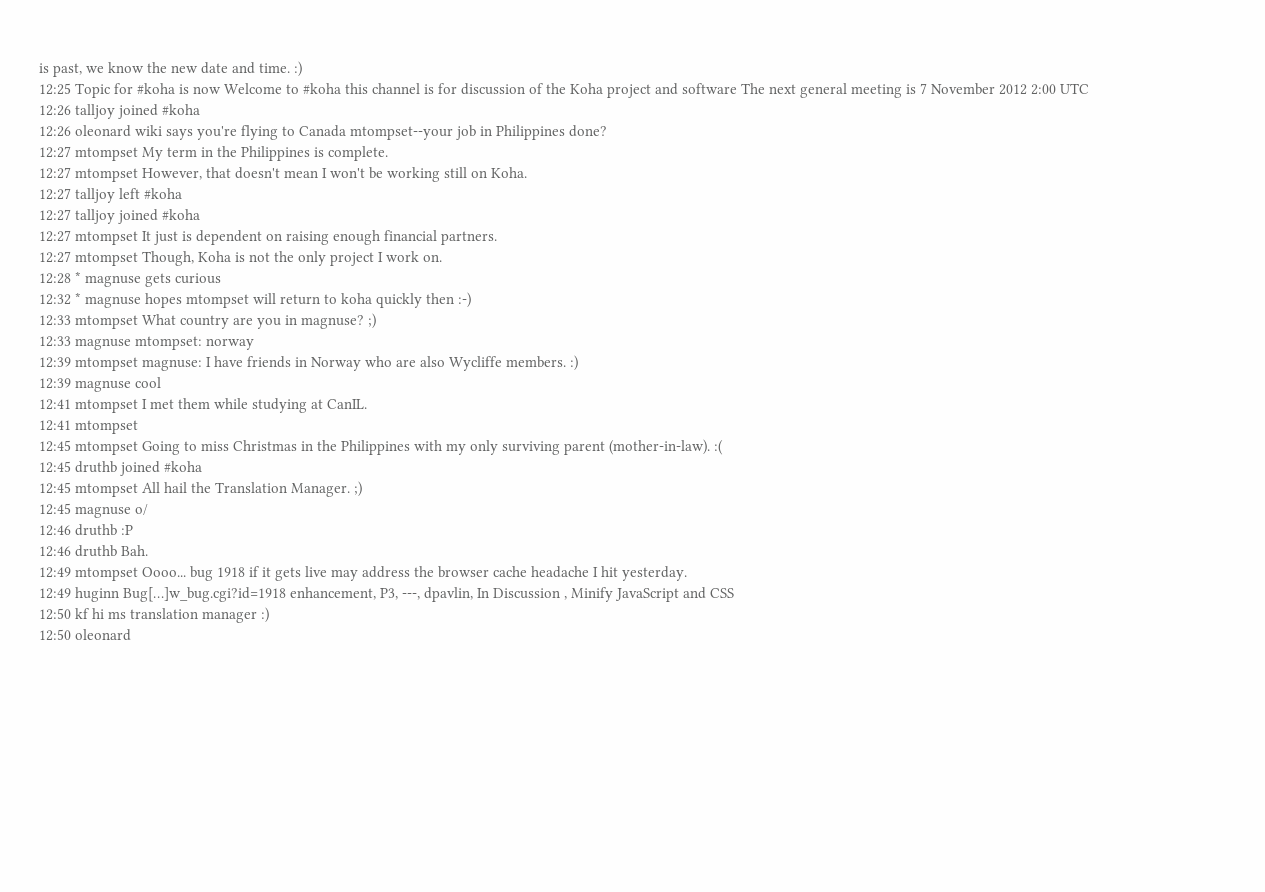is past, we know the new date and time. :)
12:25 Topic for #koha is now Welcome to #koha this channel is for discussion of the Koha project and software The next general meeting is 7 November 2012 2:00 UTC
12:26 talljoy joined #koha
12:26 oleonard wiki says you're flying to Canada mtompset--your job in Philippines done?
12:27 mtompset My term in the Philippines is complete.
12:27 mtompset However, that doesn't mean I won't be working still on Koha.
12:27 talljoy left #koha
12:27 talljoy joined #koha
12:27 mtompset It just is dependent on raising enough financial partners.
12:27 mtompset Though, Koha is not the only project I work on.
12:28 * magnuse gets curious
12:32 * magnuse hopes mtompset will return to koha quickly then :-)
12:33 mtompset What country are you in magnuse? ;)
12:33 magnuse mtompset: norway
12:39 mtompset magnuse: I have friends in Norway who are also Wycliffe members. :)
12:39 magnuse cool
12:41 mtompset I met them while studying at CanIL.
12:41 mtompset
12:45 mtompset Going to miss Christmas in the Philippines with my only surviving parent (mother-in-law). :(
12:45 druthb joined #koha
12:45 mtompset All hail the Translation Manager. ;)
12:45 magnuse o/
12:46 druthb :P
12:46 druthb Bah.
12:49 mtompset Oooo... bug 1918 if it gets live may address the browser cache headache I hit yesterday.
12:49 huginn Bug[…]w_bug.cgi?id=1918 enhancement, P3, ---, dpavlin, In Discussion , Minify JavaScript and CSS
12:50 kf hi ms translation manager :)
12:50 oleonard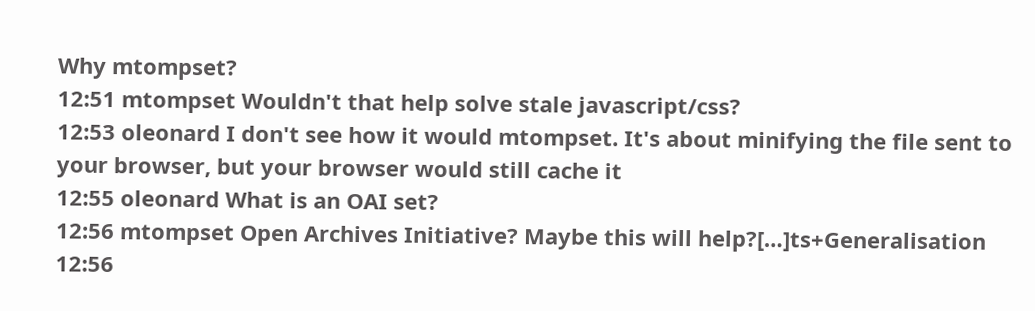Why mtompset?
12:51 mtompset Wouldn't that help solve stale javascript/css?
12:53 oleonard I don't see how it would mtompset. It's about minifying the file sent to your browser, but your browser would still cache it
12:55 oleonard What is an OAI set?
12:56 mtompset Open Archives Initiative? Maybe this will help?[…]ts+Generalisation
12:56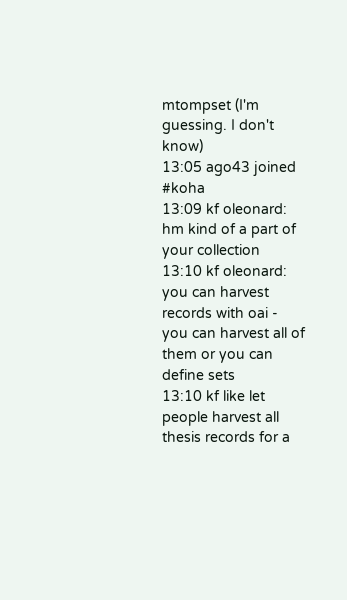mtompset (I'm guessing. I don't know)
13:05 ago43 joined #koha
13:09 kf oleonard: hm kind of a part of your collection
13:10 kf oleonard: you can harvest records with oai - you can harvest all of them or you can define sets
13:10 kf like let people harvest all thesis records for a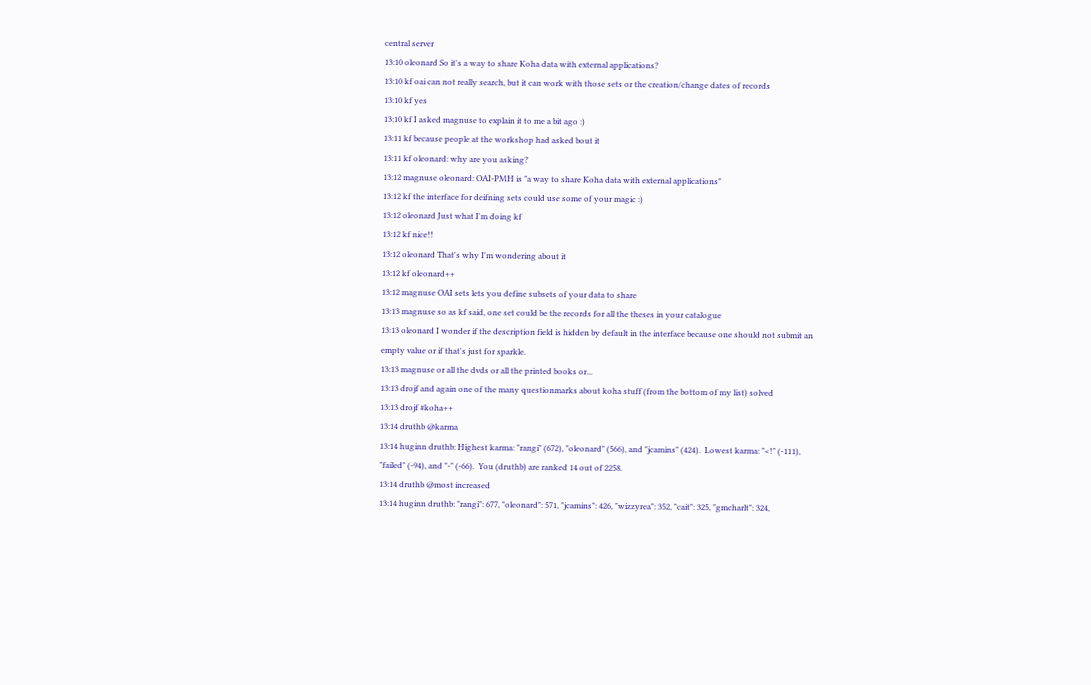central server
13:10 oleonard So it's a way to share Koha data with external applications?
13:10 kf oai can not really search, but it can work with those sets or the creation/change dates of records
13:10 kf yes
13:10 kf I asked magnuse to explain it to me a bit ago :)
13:11 kf because people at the workshop had asked bout it
13:11 kf oleonard: why are you asking?
13:12 magnuse oleonard: OAI-PMH is "a way to share Koha data with external applications"
13:12 kf the interface for deifning sets could use some of your magic :)
13:12 oleonard Just what I'm doing kf
13:12 kf nice!!
13:12 oleonard That's why I'm wondering about it
13:12 kf oleonard++
13:12 magnuse OAI sets lets you define subsets of your data to share
13:13 magnuse so as kf said, one set could be the records for all the theses in your catalogue
13:13 oleonard I wonder if the description field is hidden by default in the interface because one should not submit an empty value or if that's just for sparkle.
13:13 magnuse or all the dvds or all the printed books or...
13:13 drojf and again one of the many questionmarks about koha stuff (from the bottom of my list) solved
13:13 drojf #koha++
13:14 druthb @karma
13:14 huginn druthb: Highest karma: "rangi" (672), "oleonard" (566), and "jcamins" (424).  Lowest karma: "<!" (-111), "failed" (-94), and "-" (-66).  You (druthb) are ranked 14 out of 2258.
13:14 druthb @most increased
13:14 huginn druthb: "rangi": 677, "oleonard": 571, "jcamins": 426, "wizzyrea": 352, "cait": 325, "gmcharlt": 324,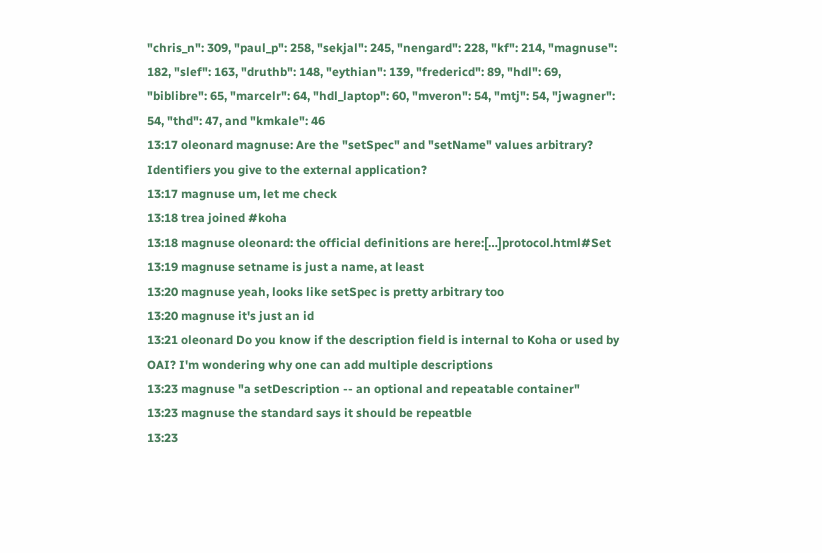"chris_n": 309, "paul_p": 258, "sekjal": 245, "nengard": 228, "kf": 214, "magnuse": 182, "slef": 163, "druthb": 148, "eythian": 139, "fredericd": 89, "hdl": 69, "biblibre": 65, "marcelr": 64, "hdl_laptop": 60, "mveron": 54, "mtj": 54, "jwagner": 54, "thd": 47, and "kmkale": 46
13:17 oleonard magnuse: Are the "setSpec" and "setName" values arbitrary? Identifiers you give to the external application?
13:17 magnuse um, let me check
13:18 trea joined #koha
13:18 magnuse oleonard: the official definitions are here:[…]protocol.html#Set
13:19 magnuse setname is just a name, at least
13:20 magnuse yeah, looks like setSpec is pretty arbitrary too
13:20 magnuse it's just an id
13:21 oleonard Do you know if the description field is internal to Koha or used by OAI? I'm wondering why one can add multiple descriptions
13:23 magnuse "a setDescription -- an optional and repeatable container"
13:23 magnuse the standard says it should be repeatble
13:23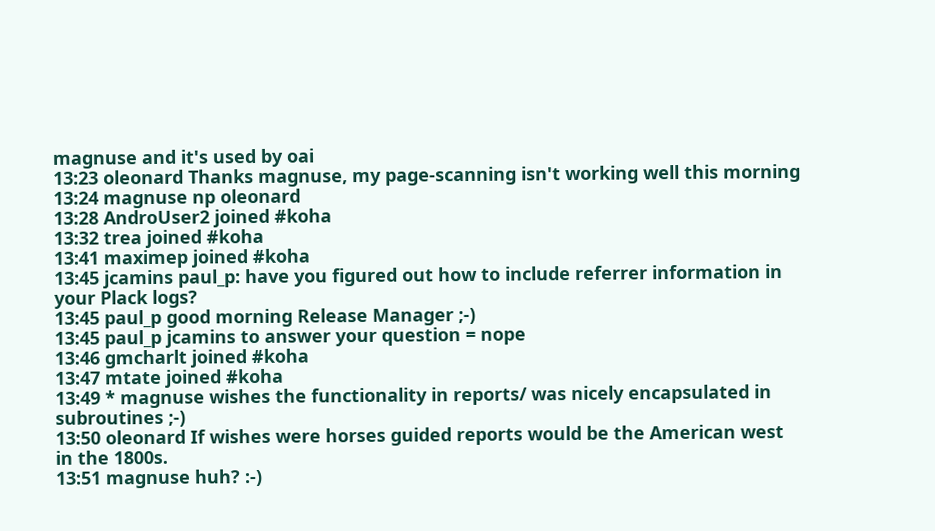magnuse and it's used by oai
13:23 oleonard Thanks magnuse, my page-scanning isn't working well this morning
13:24 magnuse np oleonard
13:28 AndroUser2 joined #koha
13:32 trea joined #koha
13:41 maximep joined #koha
13:45 jcamins paul_p: have you figured out how to include referrer information in your Plack logs?
13:45 paul_p good morning Release Manager ;-)
13:45 paul_p jcamins to answer your question = nope
13:46 gmcharlt joined #koha
13:47 mtate joined #koha
13:49 * magnuse wishes the functionality in reports/ was nicely encapsulated in subroutines ;-)
13:50 oleonard If wishes were horses guided reports would be the American west in the 1800s.
13:51 magnuse huh? :-)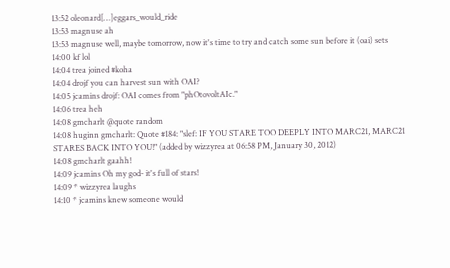13:52 oleonard[…]eggars_would_ride
13:53 magnuse ah
13:53 magnuse well, maybe tomorrow, now it's time to try and catch some sun before it (oai) sets
14:00 kf lol
14:04 trea joined #koha
14:04 drojf you can harvest sun with OAI?
14:05 jcamins drojf: OAI comes from "phOtovoltAIc."
14:06 trea heh
14:08 gmcharlt @quote random
14:08 huginn gmcharlt: Quote #184: "slef: IF YOU STARE TOO DEEPLY INTO MARC21, MARC21 STARES BACK INTO YOU!" (added by wizzyrea at 06:58 PM, January 30, 2012)
14:08 gmcharlt gaahh!
14:09 jcamins Oh my god- it's full of stars!
14:09 * wizzyrea laughs
14:10 * jcamins knew someone would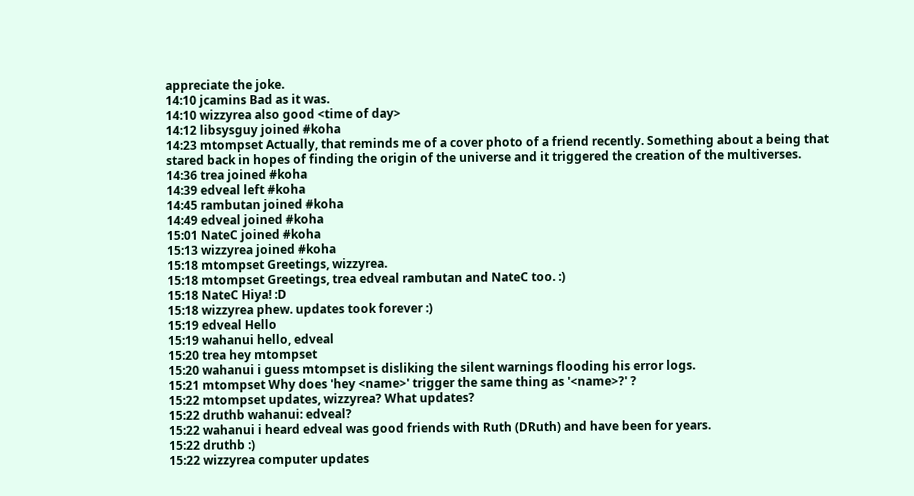appreciate the joke.
14:10 jcamins Bad as it was.
14:10 wizzyrea also good <time of day>
14:12 libsysguy joined #koha
14:23 mtompset Actually, that reminds me of a cover photo of a friend recently. Something about a being that stared back in hopes of finding the origin of the universe and it triggered the creation of the multiverses.
14:36 trea joined #koha
14:39 edveal left #koha
14:45 rambutan joined #koha
14:49 edveal joined #koha
15:01 NateC joined #koha
15:13 wizzyrea joined #koha
15:18 mtompset Greetings, wizzyrea.
15:18 mtompset Greetings, trea edveal rambutan and NateC too. :)
15:18 NateC Hiya! :D
15:18 wizzyrea phew. updates took forever :)
15:19 edveal Hello
15:19 wahanui hello, edveal
15:20 trea hey mtompset
15:20 wahanui i guess mtompset is disliking the silent warnings flooding his error logs.
15:21 mtompset Why does 'hey <name>' trigger the same thing as '<name>?' ?
15:22 mtompset updates, wizzyrea? What updates?
15:22 druthb wahanui: edveal?
15:22 wahanui i heard edveal was good friends with Ruth (DRuth) and have been for years.
15:22 druthb :)
15:22 wizzyrea computer updates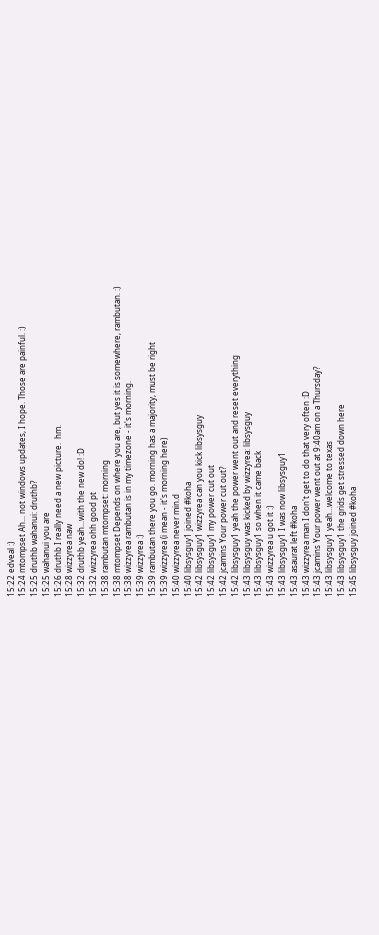15:22 edveal :)
15:24 mtompset Ah... not windows updates, I hope. Those are painful. :)
15:25 druthb wahanui: druthb?
15:25 wahanui you are
15:26 druthb I really need a new picture.  hm.
15:28 wizzyrea naw
15:32 druthb yeah...with the new do! :D
15:32 wizzyrea ohh good pt
15:38 rambutan mtompset: morning
15:38 mtompset Depends on where you are, but yes it is somewhere, rambutan. :)
15:38 wizzyrea rambutan is in my timezone - it's morning.
15:39 wizzyrea :)
15:39 rambutan there you go. morning has a majority, must be right
15:39 wizzyrea (i mean - it's morning here)
15:40 wizzyrea never min.d
15:40 libsysguy1 joined #koha
15:42 libsysguy1 wizzyrea can you kick libsysguy
15:42 libsysguy1 my power cut out
15:42 jcamins Your power cut out?
15:42 libsysguy1 yeah the power went out and reset everything
15:43 libsysguy was kicked by wizzyrea: libsysguy
15:43 libsysguy1 so when it came back
15:43 wizzyrea u got it :)
15:43 libsysguy1 I was now libsysguy1
15:43 asaurat left #koha
15:43 wizzyrea man I don't get to do that very often :D
15:43 jcamins Your power went out at 9:40am on a Thursday?
15:43 libsysguy1 yeah…welcome to texas
15:43 libsysguy1 the grids get stressed down here
15:45 libsysguy joined #koha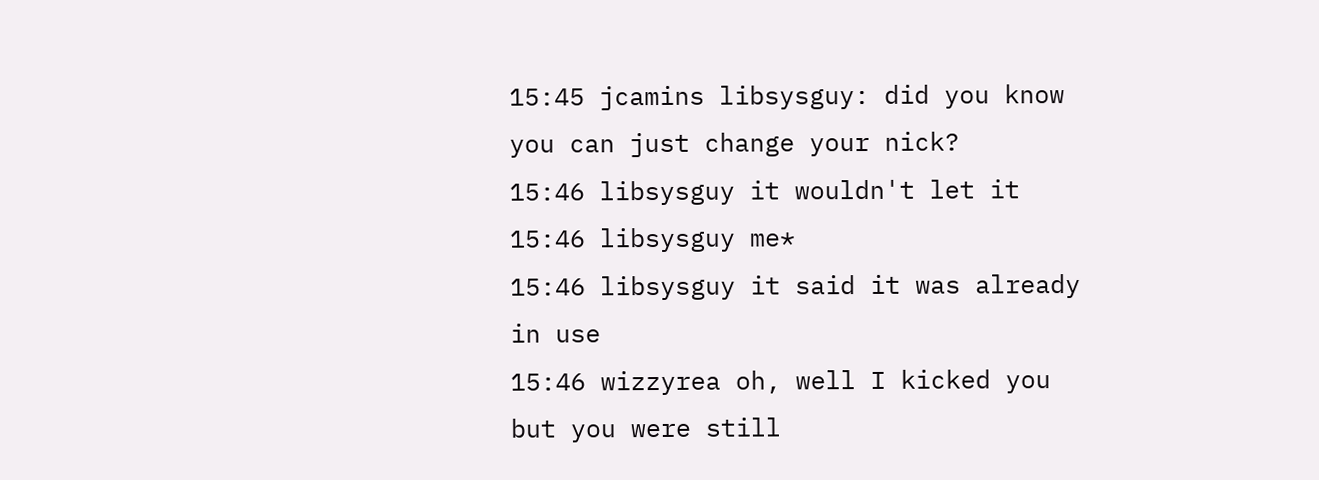15:45 jcamins libsysguy: did you know you can just change your nick?
15:46 libsysguy it wouldn't let it
15:46 libsysguy me*
15:46 libsysguy it said it was already in use
15:46 wizzyrea oh, well I kicked you but you were still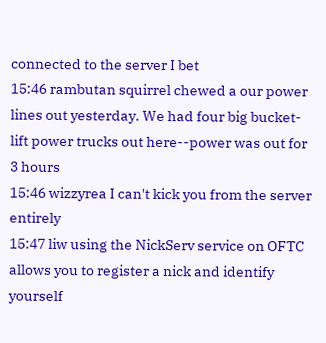connected to the server I bet
15:46 rambutan squirrel chewed a our power lines out yesterday. We had four big bucket-lift power trucks out here--power was out for 3 hours
15:46 wizzyrea I can't kick you from the server entirely
15:47 liw using the NickServ service on OFTC allows you to register a nick and identify yourself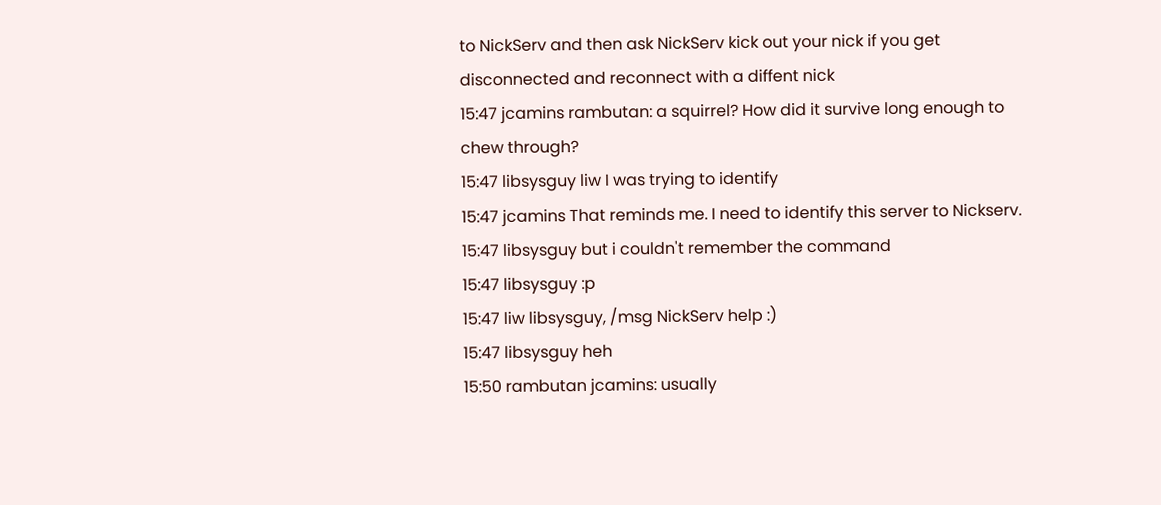to NickServ and then ask NickServ kick out your nick if you get disconnected and reconnect with a diffent nick
15:47 jcamins rambutan: a squirrel? How did it survive long enough to chew through?
15:47 libsysguy liw I was trying to identify
15:47 jcamins That reminds me. I need to identify this server to Nickserv.
15:47 libsysguy but i couldn't remember the command
15:47 libsysguy :p
15:47 liw libsysguy, /msg NickServ help :)
15:47 libsysguy heh
15:50 rambutan jcamins: usually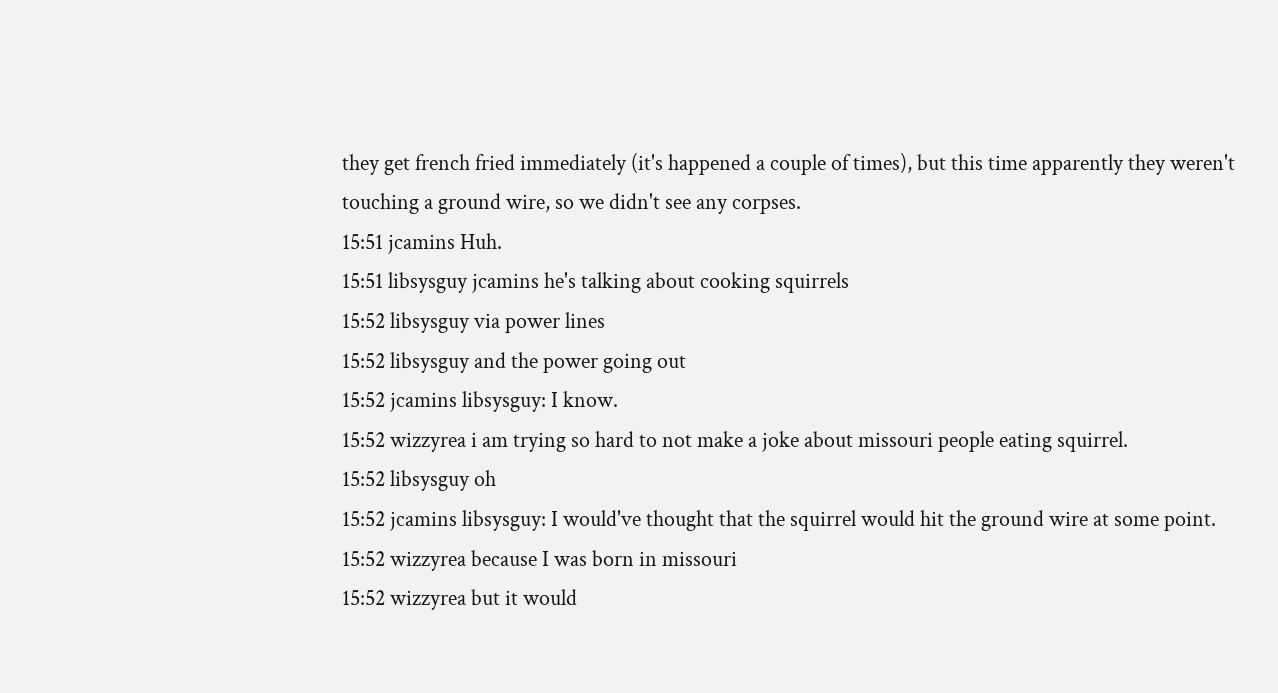they get french fried immediately (it's happened a couple of times), but this time apparently they weren't touching a ground wire, so we didn't see any corpses.
15:51 jcamins Huh.
15:51 libsysguy jcamins he's talking about cooking squirrels
15:52 libsysguy via power lines
15:52 libsysguy and the power going out
15:52 jcamins libsysguy: I know.
15:52 wizzyrea i am trying so hard to not make a joke about missouri people eating squirrel.
15:52 libsysguy oh
15:52 jcamins libsysguy: I would've thought that the squirrel would hit the ground wire at some point.
15:52 wizzyrea because I was born in missouri
15:52 wizzyrea but it would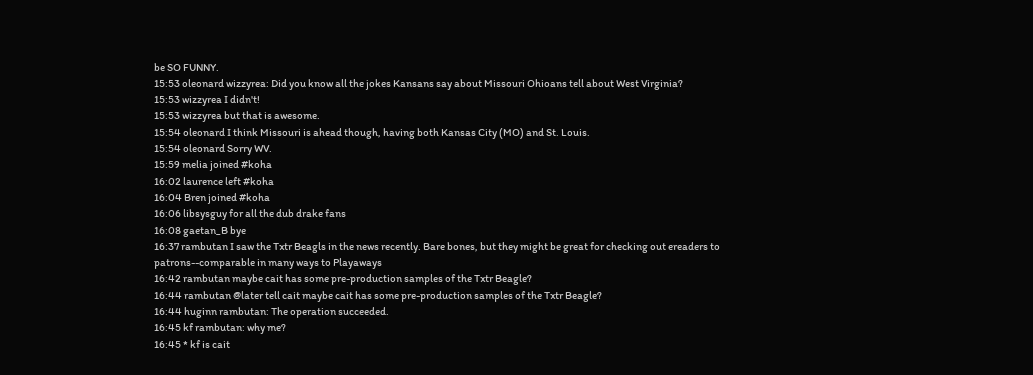be SO FUNNY.
15:53 oleonard wizzyrea: Did you know all the jokes Kansans say about Missouri Ohioans tell about West Virginia?
15:53 wizzyrea I didn't!
15:53 wizzyrea but that is awesome.
15:54 oleonard I think Missouri is ahead though, having both Kansas City (MO) and St. Louis.
15:54 oleonard Sorry WV.
15:59 melia joined #koha
16:02 laurence left #koha
16:04 Bren joined #koha
16:06 libsysguy for all the dub drake fans
16:08 gaetan_B bye
16:37 rambutan I saw the Txtr Beagls in the news recently. Bare bones, but they might be great for checking out ereaders to patrons--comparable in many ways to Playaways
16:42 rambutan maybe cait has some pre-production samples of the Txtr Beagle?
16:44 rambutan @later tell cait maybe cait has some pre-production samples of the Txtr Beagle?
16:44 huginn rambutan: The operation succeeded.
16:45 kf rambutan: why me?
16:45 * kf is cait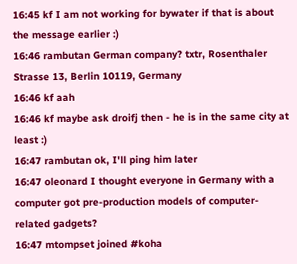16:45 kf I am not working for bywater if that is about the message earlier :)
16:46 rambutan German company? txtr, Rosenthaler Strasse 13, Berlin 10119, Germany
16:46 kf aah
16:46 kf maybe ask droifj then - he is in the same city at least :)
16:47 rambutan ok, I'll ping him later
16:47 oleonard I thought everyone in Germany with a computer got pre-production models of computer-related gadgets?
16:47 mtompset joined #koha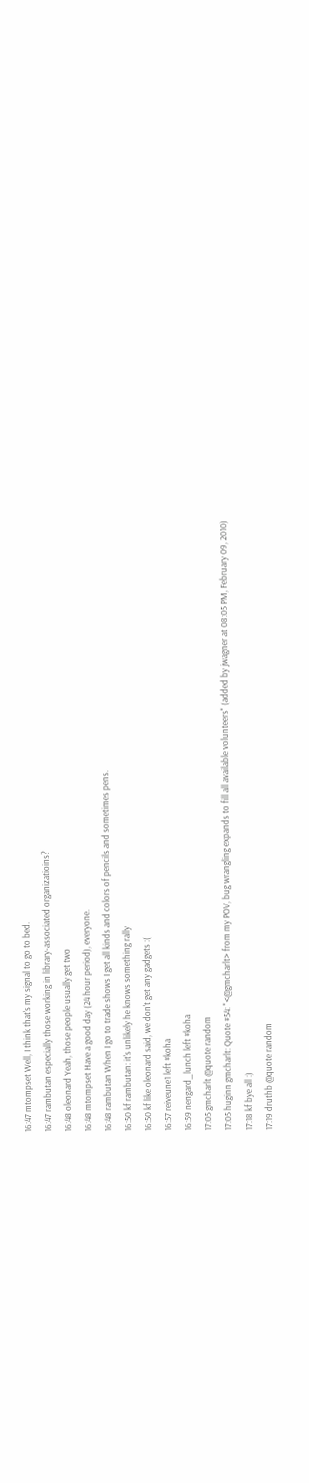16:47 mtompset Well, I think that's my signal to go to bed.
16:47 rambutan especially those working in library-associated organizatioins?
16:48 oleonard Yeah, those people usually get two
16:48 mtompset Have a good day (24 hour period), everyone.
16:48 rambutan When I go to trade shows I get all kinds and colors of pencils and sometimes pens.
16:50 kf rambutan: it's unlikely he knows something rally
16:50 kf like oleonard said, we don't get any gadgets :(
16:57 reiveune1 left #koha
16:59 nengard_lunch left #koha
17:05 gmcharlt @quote random
17:05 huginn gmcharlt: Quote #54: "<@gmcharlt> from my POV, bug wrangling expands to fill all available volunteers" (added by jwagner at 08:05 PM, February 09, 2010)
17:18 kf bye all :)
17:19 druthb @quote random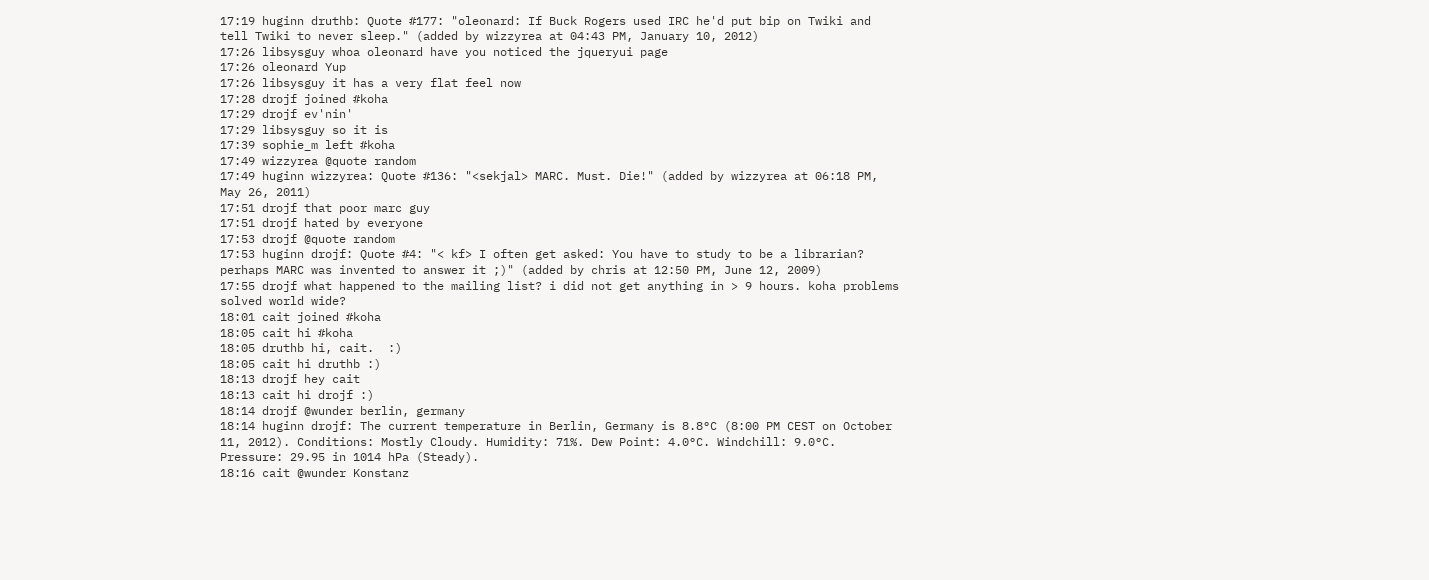17:19 huginn druthb: Quote #177: "oleonard: If Buck Rogers used IRC he'd put bip on Twiki and tell Twiki to never sleep." (added by wizzyrea at 04:43 PM, January 10, 2012)
17:26 libsysguy whoa oleonard have you noticed the jqueryui page
17:26 oleonard Yup
17:26 libsysguy it has a very flat feel now
17:28 drojf joined #koha
17:29 drojf ev'nin'
17:29 libsysguy so it is
17:39 sophie_m left #koha
17:49 wizzyrea @quote random
17:49 huginn wizzyrea: Quote #136: "<sekjal> MARC. Must. Die!" (added by wizzyrea at 06:18 PM, May 26, 2011)
17:51 drojf that poor marc guy
17:51 drojf hated by everyone
17:53 drojf @quote random
17:53 huginn drojf: Quote #4: "< kf> I often get asked: You have to study to be a librarian? perhaps MARC was invented to answer it ;)" (added by chris at 12:50 PM, June 12, 2009)
17:55 drojf what happened to the mailing list? i did not get anything in > 9 hours. koha problems solved world wide?
18:01 cait joined #koha
18:05 cait hi #koha
18:05 druthb hi, cait.  :)
18:05 cait hi druthb :)
18:13 drojf hey cait
18:13 cait hi drojf :)
18:14 drojf @wunder berlin, germany
18:14 huginn drojf: The current temperature in Berlin, Germany is 8.8°C (8:00 PM CEST on October 11, 2012). Conditions: Mostly Cloudy. Humidity: 71%. Dew Point: 4.0°C. Windchill: 9.0°C. Pressure: 29.95 in 1014 hPa (Steady).
18:16 cait @wunder Konstanz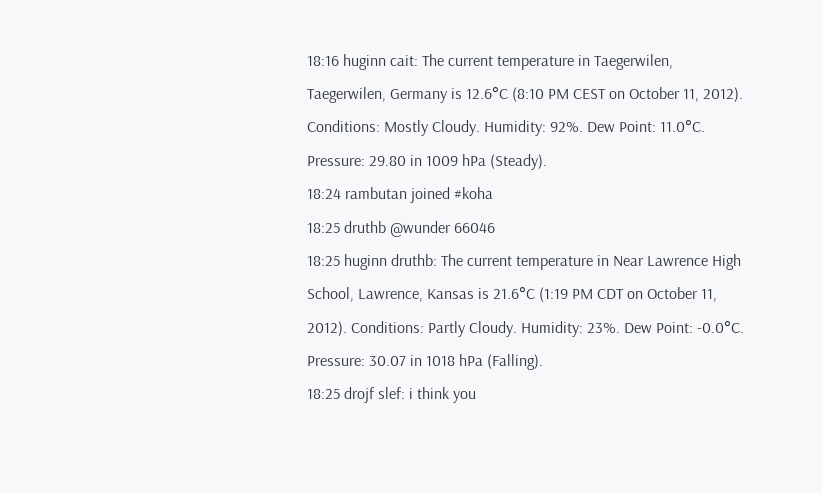18:16 huginn cait: The current temperature in Taegerwilen, Taegerwilen, Germany is 12.6°C (8:10 PM CEST on October 11, 2012). Conditions: Mostly Cloudy. Humidity: 92%. Dew Point: 11.0°C. Pressure: 29.80 in 1009 hPa (Steady).
18:24 rambutan joined #koha
18:25 druthb @wunder 66046
18:25 huginn druthb: The current temperature in Near Lawrence High School, Lawrence, Kansas is 21.6°C (1:19 PM CDT on October 11, 2012). Conditions: Partly Cloudy. Humidity: 23%. Dew Point: -0.0°C. Pressure: 30.07 in 1018 hPa (Falling).
18:25 drojf slef: i think you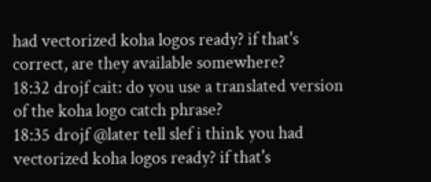had vectorized koha logos ready? if that's correct, are they available somewhere?
18:32 drojf cait: do you use a translated version of the koha logo catch phrase?
18:35 drojf @later tell slef i think you had vectorized koha logos ready? if that's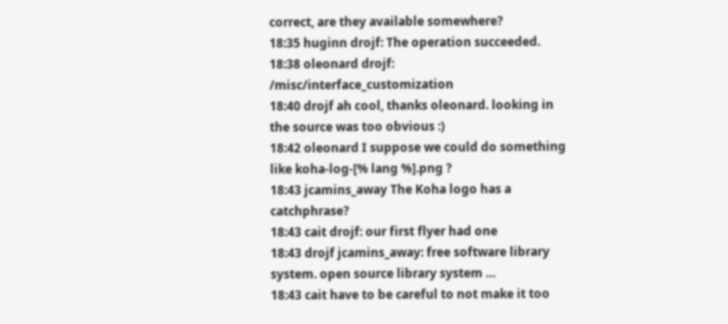correct, are they available somewhere?
18:35 huginn drojf: The operation succeeded.
18:38 oleonard drojf: /misc/interface_customization
18:40 drojf ah cool, thanks oleonard. looking in the source was too obvious :)
18:42 oleonard I suppose we could do something like koha-log-[% lang %].png ?
18:43 jcamins_away The Koha logo has a catchphrase?
18:43 cait drojf: our first flyer had one
18:43 drojf jcamins_away: free software library system. open source library system …
18:43 cait have to be careful to not make it too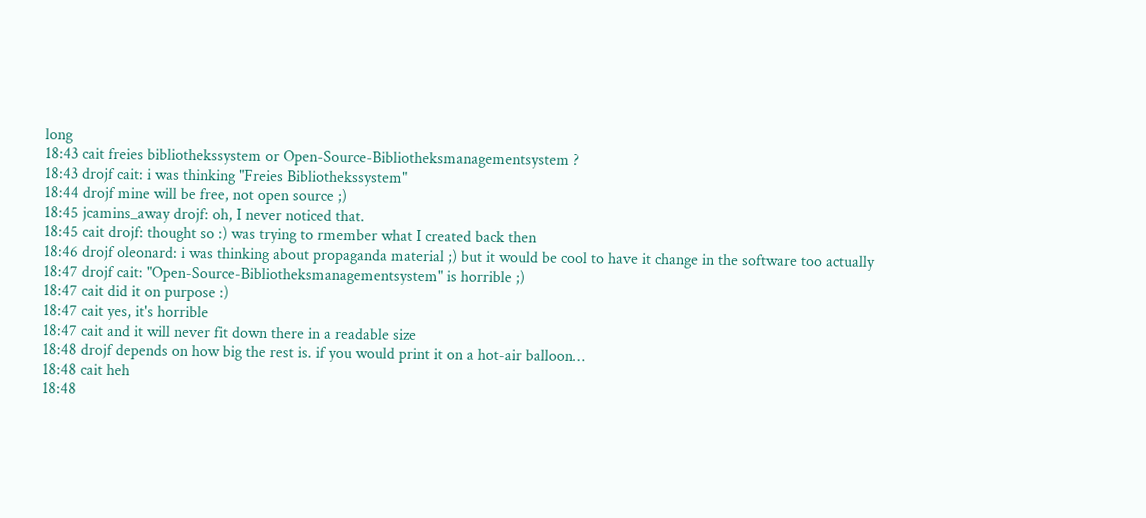long
18:43 cait freies bibliothekssystem or Open-Source-Bibliotheksmanagementsystem ?
18:43 drojf cait: i was thinking "Freies Bibliothekssystem"
18:44 drojf mine will be free, not open source ;)
18:45 jcamins_away drojf: oh, I never noticed that.
18:45 cait drojf: thought so :) was trying to rmember what I created back then
18:46 drojf oleonard: i was thinking about propaganda material ;) but it would be cool to have it change in the software too actually
18:47 drojf cait: "Open-Source-Bibliotheksmanagementsystem" is horrible ;)
18:47 cait did it on purpose :)
18:47 cait yes, it's horrible
18:47 cait and it will never fit down there in a readable size
18:48 drojf depends on how big the rest is. if you would print it on a hot-air balloon…
18:48 cait heh
18:48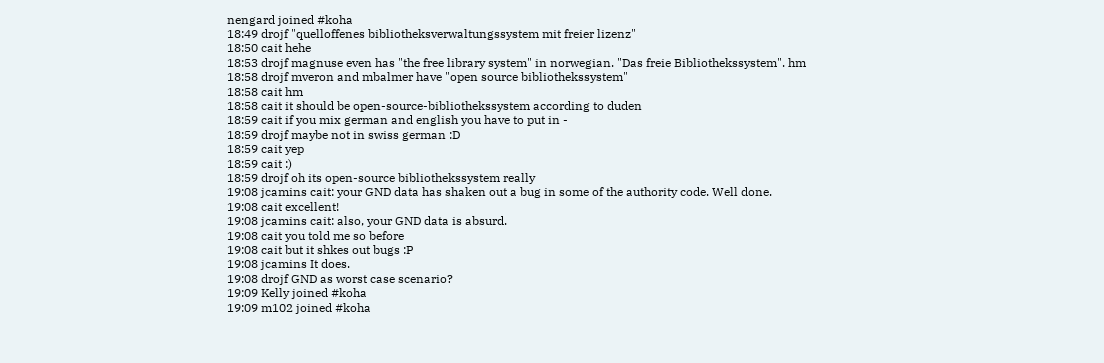nengard joined #koha
18:49 drojf "quelloffenes bibliotheksverwaltungssystem mit freier lizenz"
18:50 cait hehe
18:53 drojf magnuse even has "the free library system" in norwegian. "Das freie Bibliothekssystem". hm
18:58 drojf mveron and mbalmer have "open source bibliothekssystem"
18:58 cait hm
18:58 cait it should be open-source-bibliothekssystem according to duden
18:59 cait if you mix german and english you have to put in -
18:59 drojf maybe not in swiss german :D
18:59 cait yep
18:59 cait :)
18:59 drojf oh its open-source bibliothekssystem really
19:08 jcamins cait: your GND data has shaken out a bug in some of the authority code. Well done.
19:08 cait excellent!
19:08 jcamins cait: also, your GND data is absurd.
19:08 cait you told me so before
19:08 cait but it shkes out bugs :P
19:08 jcamins It does.
19:08 drojf GND as worst case scenario?
19:09 Kelly joined #koha
19:09 m102 joined #koha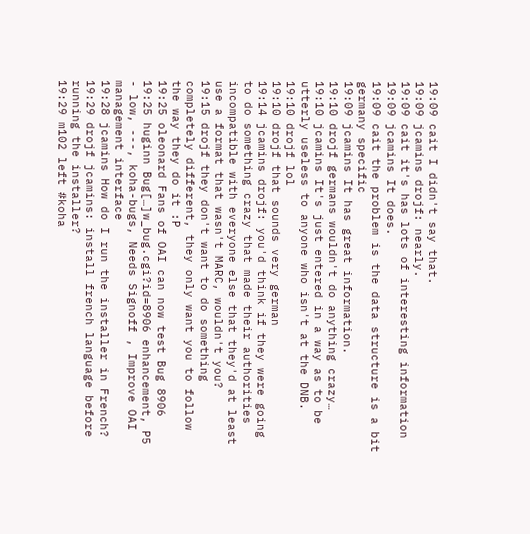19:09 cait I didn't say that.
19:09 jcamins drojf: nearly.
19:09 cait it's has lots of interesting information
19:09 jcamins It does.
19:09 cait the problem is the data structure is a bit germany specific
19:09 jcamins It has great information.
19:10 drojf germans wouldn't do anything crazy…
19:10 jcamins It's just entered in a way as to be utterly useless to anyone who isn't at the DNB.
19:10 drojf lol
19:10 drojf that sounds very german
19:14 jcamins drojf: you'd think if they were going to do something crazy that made their authorities incompatible with everyone else that they'd at least use a format that wasn't MARC, wouldn't you?
19:15 drojf they don't want to do something completely different, they only want you to follow the way they do it :P
19:25 oleonard Fans of OAI can now test Bug 8906
19:25 huginn Bug[…]w_bug.cgi?id=8906 enhancement, P5 - low, ---, koha-bugs, Needs Signoff , Improve OAI management interface
19:28 jcamins How do I run the installer in French?
19:29 drojf jcamins: install french language before running the installer?
19:29 m102 left #koha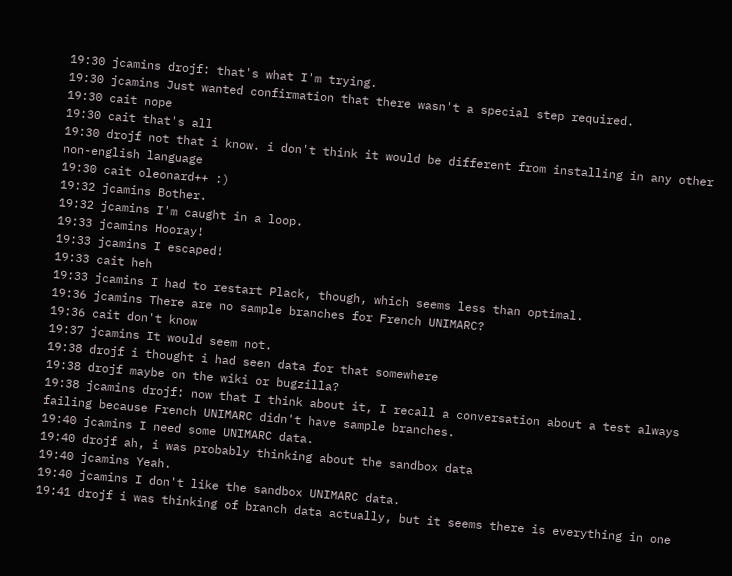19:30 jcamins drojf: that's what I'm trying.
19:30 jcamins Just wanted confirmation that there wasn't a special step required.
19:30 cait nope
19:30 cait that's all
19:30 drojf not that i know. i don't think it would be different from installing in any other non-english language
19:30 cait oleonard++ :)
19:32 jcamins Bother.
19:32 jcamins I'm caught in a loop.
19:33 jcamins Hooray!
19:33 jcamins I escaped!
19:33 cait heh
19:33 jcamins I had to restart Plack, though, which seems less than optimal.
19:36 jcamins There are no sample branches for French UNIMARC?
19:36 cait don't know
19:37 jcamins It would seem not.
19:38 drojf i thought i had seen data for that somewhere
19:38 drojf maybe on the wiki or bugzilla?
19:38 jcamins drojf: now that I think about it, I recall a conversation about a test always failing because French UNIMARC didn't have sample branches.
19:40 jcamins I need some UNIMARC data.
19:40 drojf ah, i was probably thinking about the sandbox data
19:40 jcamins Yeah.
19:40 jcamins I don't like the sandbox UNIMARC data.
19:41 drojf i was thinking of branch data actually, but it seems there is everything in one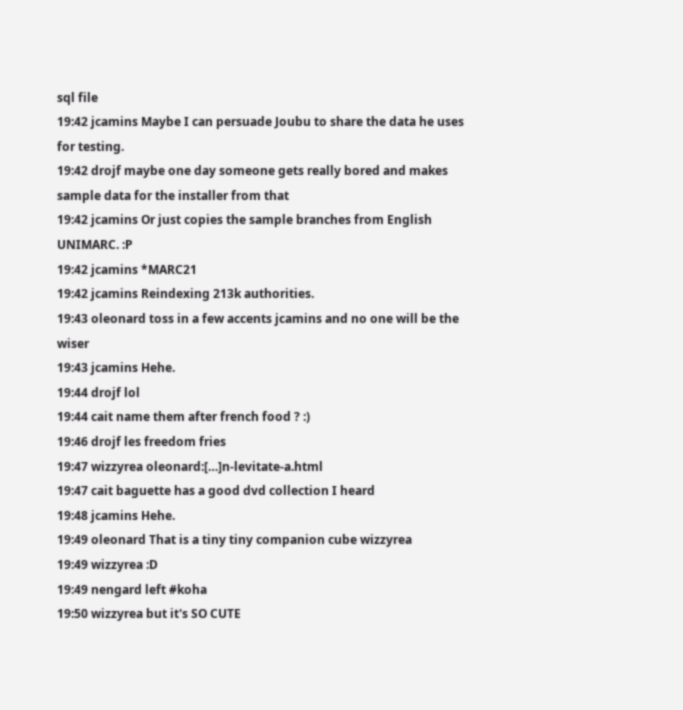sql file
19:42 jcamins Maybe I can persuade Joubu to share the data he uses for testing.
19:42 drojf maybe one day someone gets really bored and makes sample data for the installer from that
19:42 jcamins Or just copies the sample branches from English UNIMARC. :P
19:42 jcamins *MARC21
19:42 jcamins Reindexing 213k authorities.
19:43 oleonard toss in a few accents jcamins and no one will be the wiser
19:43 jcamins Hehe.
19:44 drojf lol
19:44 cait name them after french food ? :)
19:46 drojf les freedom fries
19:47 wizzyrea oleonard:[…]n-levitate-a.html
19:47 cait baguette has a good dvd collection I heard
19:48 jcamins Hehe.
19:49 oleonard That is a tiny tiny companion cube wizzyrea
19:49 wizzyrea :D
19:49 nengard left #koha
19:50 wizzyrea but it's SO CUTE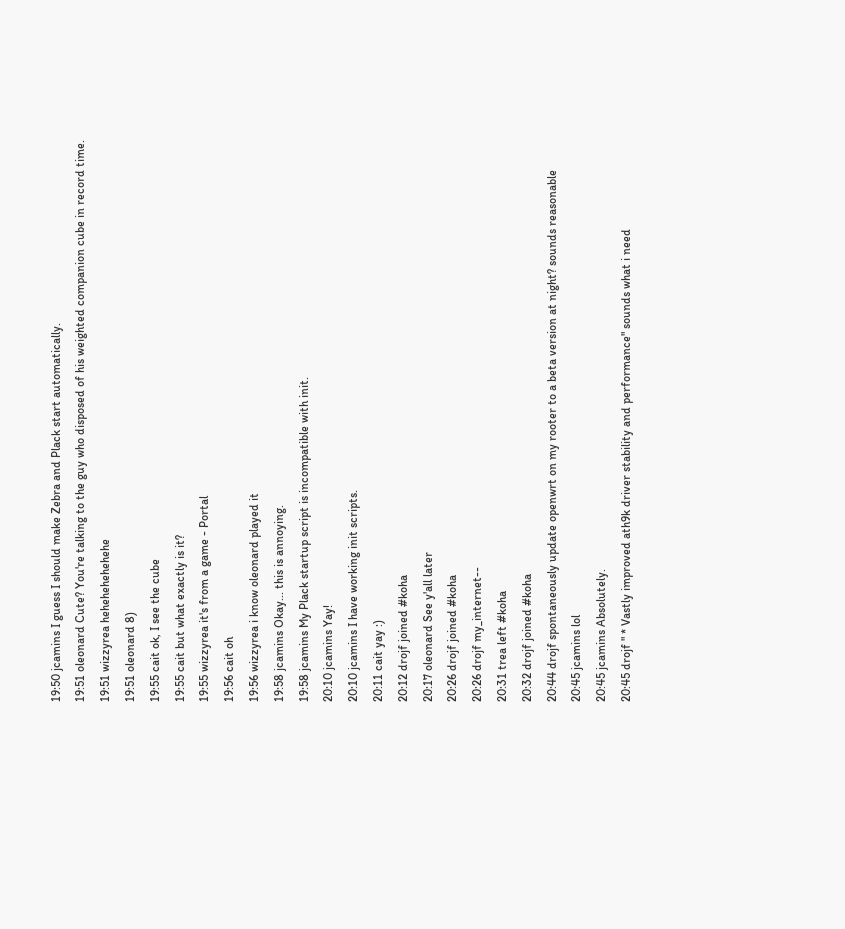19:50 jcamins I guess I should make Zebra and Plack start automatically.
19:51 oleonard Cute? You're talking to the guy who disposed of his weighted companion cube in record time.
19:51 wizzyrea hehehehehehehe
19:51 oleonard 8)
19:55 cait ok, I see the cube
19:55 cait but what exactly is it?
19:55 wizzyrea it's from a game - Portal
19:56 cait oh
19:56 wizzyrea i know oleonard played it
19:58 jcamins Okay... this is annoying.
19:58 jcamins My Plack startup script is incompatible with init.
20:10 jcamins Yay!
20:10 jcamins I have working init scripts.
20:11 cait yay :)
20:12 drojf joined #koha
20:17 oleonard See y'all later
20:26 drojf joined #koha
20:26 drojf my_internet--
20:31 trea left #koha
20:32 drojf joined #koha
20:44 drojf spontaneously update openwrt on my rooter to a beta version at night? sounds reasonable
20:45 jcamins lol
20:45 jcamins Absolutely.
20:45 drojf " * Vastly improved ath9k driver stability and performance" sounds what i need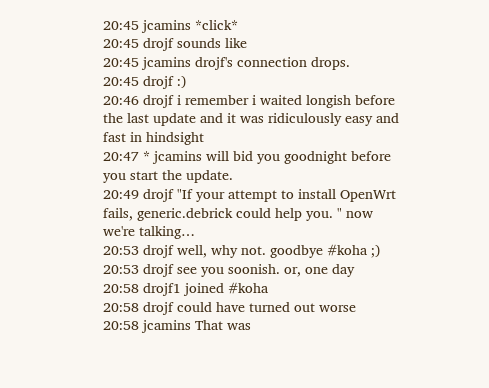20:45 jcamins *click*
20:45 drojf sounds like
20:45 jcamins drojf's connection drops.
20:45 drojf :)
20:46 drojf i remember i waited longish before the last update and it was ridiculously easy and fast in hindsight
20:47 * jcamins will bid you goodnight before you start the update.
20:49 drojf "If your attempt to install OpenWrt fails, generic.debrick could help you. " now we're talking…
20:53 drojf well, why not. goodbye #koha ;)
20:53 drojf see you soonish. or, one day
20:58 drojf1 joined #koha
20:58 drojf could have turned out worse
20:58 jcamins That was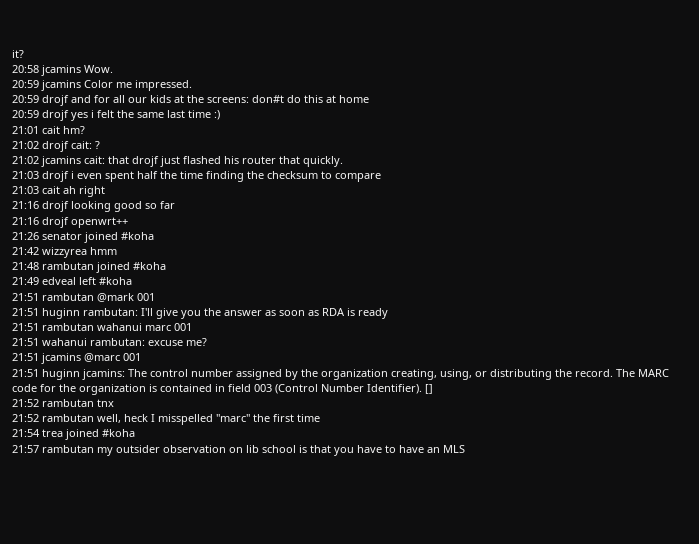it?
20:58 jcamins Wow.
20:59 jcamins Color me impressed.
20:59 drojf and for all our kids at the screens: don#t do this at home
20:59 drojf yes i felt the same last time :)
21:01 cait hm?
21:02 drojf cait: ?
21:02 jcamins cait: that drojf just flashed his router that quickly.
21:03 drojf i even spent half the time finding the checksum to compare
21:03 cait ah right
21:16 drojf looking good so far
21:16 drojf openwrt++
21:26 senator joined #koha
21:42 wizzyrea hmm
21:48 rambutan joined #koha
21:49 edveal left #koha
21:51 rambutan @mark 001
21:51 huginn rambutan: I'll give you the answer as soon as RDA is ready
21:51 rambutan wahanui marc 001
21:51 wahanui rambutan: excuse me?
21:51 jcamins @marc 001
21:51 huginn jcamins: The control number assigned by the organization creating, using, or distributing the record. The MARC code for the organization is contained in field 003 (Control Number Identifier). []
21:52 rambutan tnx
21:52 rambutan well, heck I misspelled "marc" the first time
21:54 trea joined #koha
21:57 rambutan my outsider observation on lib school is that you have to have an MLS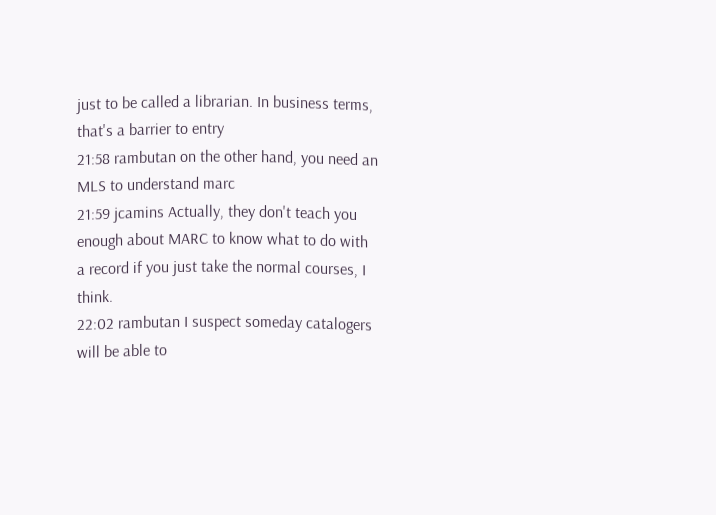just to be called a librarian. In business terms, that's a barrier to entry
21:58 rambutan on the other hand, you need an MLS to understand marc
21:59 jcamins Actually, they don't teach you enough about MARC to know what to do with a record if you just take the normal courses, I think.
22:02 rambutan I suspect someday catalogers will be able to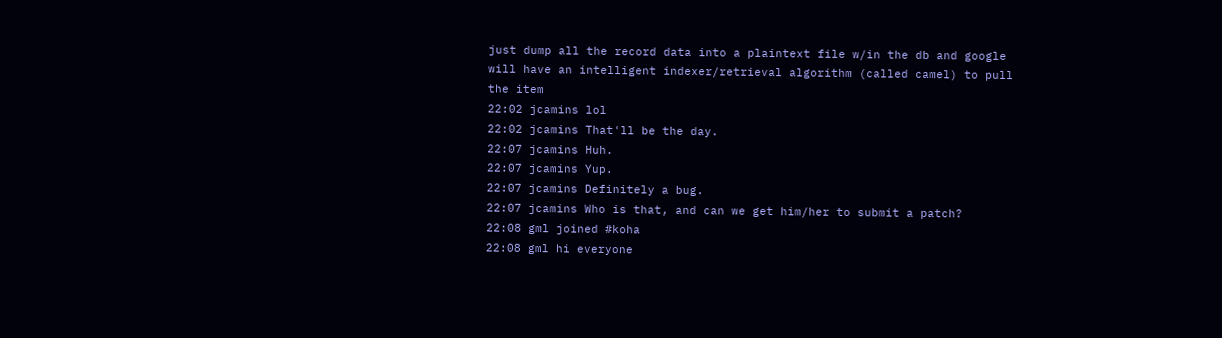just dump all the record data into a plaintext file w/in the db and google will have an intelligent indexer/retrieval algorithm (called camel) to pull the item
22:02 jcamins lol
22:02 jcamins That'll be the day.
22:07 jcamins Huh.
22:07 jcamins Yup.
22:07 jcamins Definitely a bug.
22:07 jcamins Who is that, and can we get him/her to submit a patch?
22:08 gml joined #koha
22:08 gml hi everyone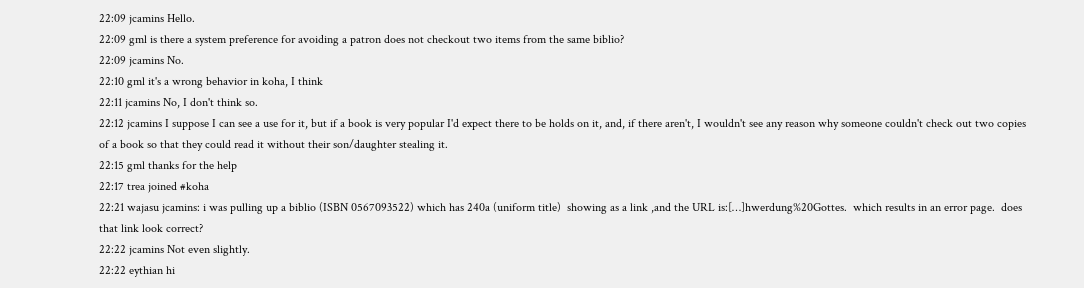22:09 jcamins Hello.
22:09 gml is there a system preference for avoiding a patron does not checkout two items from the same biblio?
22:09 jcamins No.
22:10 gml it's a wrong behavior in koha, I think
22:11 jcamins No, I don't think so.
22:12 jcamins I suppose I can see a use for it, but if a book is very popular I'd expect there to be holds on it, and, if there aren't, I wouldn't see any reason why someone couldn't check out two copies of a book so that they could read it without their son/daughter stealing it.
22:15 gml thanks for the help
22:17 trea joined #koha
22:21 wajasu jcamins: i was pulling up a biblio (ISBN 0567093522) which has 240a (uniform title)  showing as a link ,and the URL is:[…]hwerdung%20Gottes.  which results in an error page.  does that link look correct?
22:22 jcamins Not even slightly.
22:22 eythian hi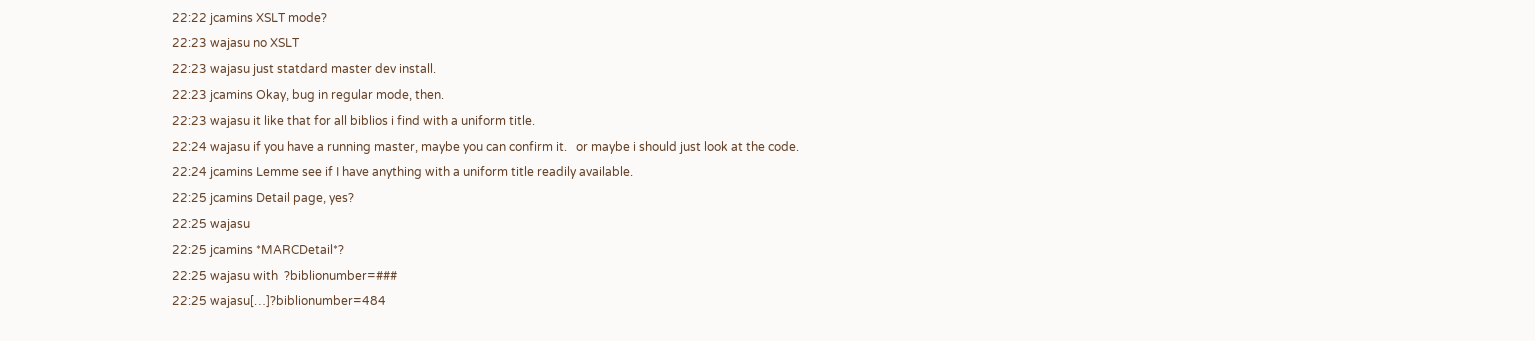22:22 jcamins XSLT mode?
22:23 wajasu no XSLT
22:23 wajasu just statdard master dev install.
22:23 jcamins Okay, bug in regular mode, then.
22:23 wajasu it like that for all biblios i find with a uniform title.
22:24 wajasu if you have a running master, maybe you can confirm it.   or maybe i should just look at the code.
22:24 jcamins Lemme see if I have anything with a uniform title readily available.
22:25 jcamins Detail page, yes?
22:25 wajasu
22:25 jcamins *MARCDetail*?
22:25 wajasu with  ?biblionumber=###
22:25 wajasu[…]?biblionumber=484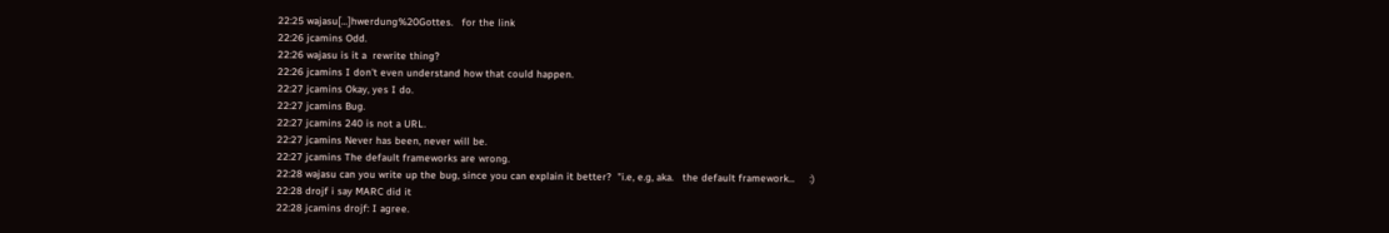22:25 wajasu[…]hwerdung%20Gottes.   for the link
22:26 jcamins Odd.
22:26 wajasu is it a  rewrite thing?
22:26 jcamins I don't even understand how that could happen.
22:27 jcamins Okay, yes I do.
22:27 jcamins Bug.
22:27 jcamins 240 is not a URL.
22:27 jcamins Never has been, never will be.
22:27 jcamins The default frameworks are wrong.
22:28 wajasu can you write up the bug, since you can explain it better?  "i.e, e.g, aka.   the default framework...     :)
22:28 drojf i say MARC did it
22:28 jcamins drojf: I agree.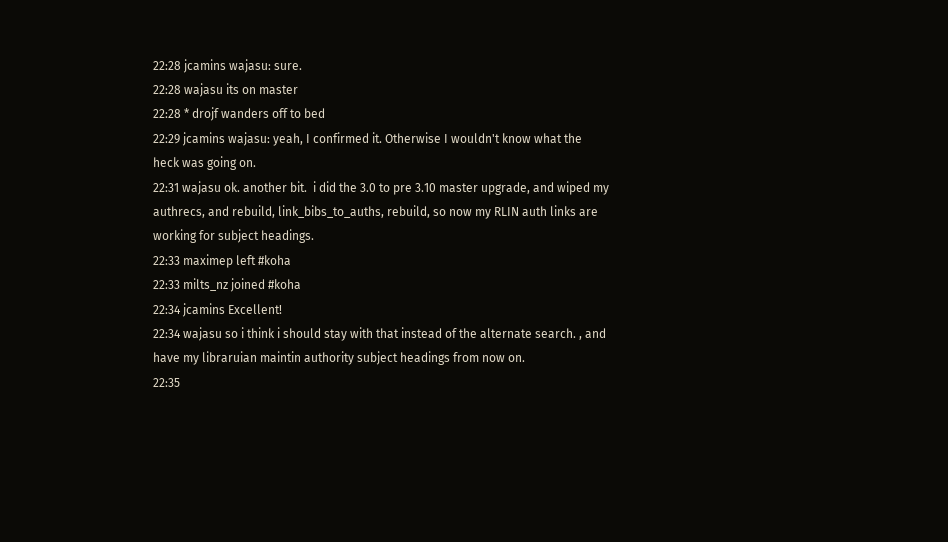22:28 jcamins wajasu: sure.
22:28 wajasu its on master
22:28 * drojf wanders off to bed
22:29 jcamins wajasu: yeah, I confirmed it. Otherwise I wouldn't know what the heck was going on.
22:31 wajasu ok. another bit.  i did the 3.0 to pre 3.10 master upgrade, and wiped my authrecs, and rebuild, link_bibs_to_auths, rebuild, so now my RLIN auth links are working for subject headings.
22:33 maximep left #koha
22:33 milts_nz joined #koha
22:34 jcamins Excellent!
22:34 wajasu so i think i should stay with that instead of the alternate search. , and have my libraruian maintin authority subject headings from now on.
22:35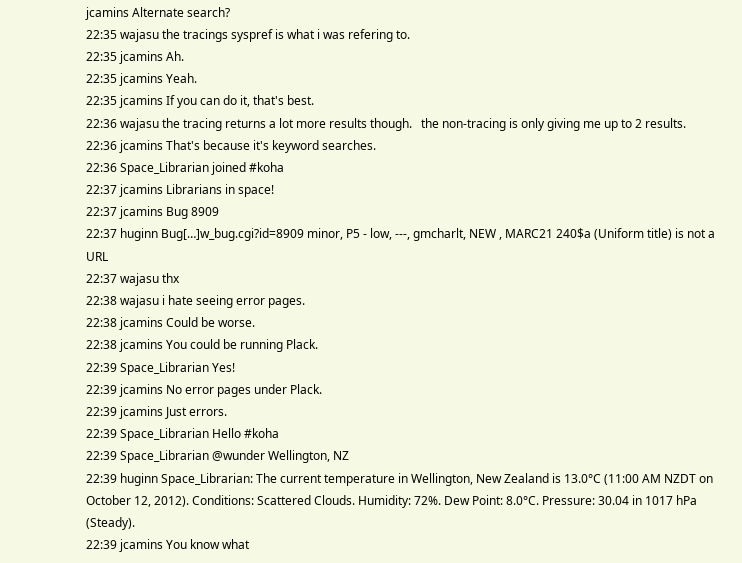jcamins Alternate search?
22:35 wajasu the tracings syspref is what i was refering to.
22:35 jcamins Ah.
22:35 jcamins Yeah.
22:35 jcamins If you can do it, that's best.
22:36 wajasu the tracing returns a lot more results though.   the non-tracing is only giving me up to 2 results.
22:36 jcamins That's because it's keyword searches.
22:36 Space_Librarian joined #koha
22:37 jcamins Librarians in space!
22:37 jcamins Bug 8909
22:37 huginn Bug[…]w_bug.cgi?id=8909 minor, P5 - low, ---, gmcharlt, NEW , MARC21 240$a (Uniform title) is not a URL
22:37 wajasu thx
22:38 wajasu i hate seeing error pages.
22:38 jcamins Could be worse.
22:38 jcamins You could be running Plack.
22:39 Space_Librarian Yes!
22:39 jcamins No error pages under Plack.
22:39 jcamins Just errors.
22:39 Space_Librarian Hello #koha
22:39 Space_Librarian @wunder Wellington, NZ
22:39 huginn Space_Librarian: The current temperature in Wellington, New Zealand is 13.0°C (11:00 AM NZDT on October 12, 2012). Conditions: Scattered Clouds. Humidity: 72%. Dew Point: 8.0°C. Pressure: 30.04 in 1017 hPa (Steady).
22:39 jcamins You know what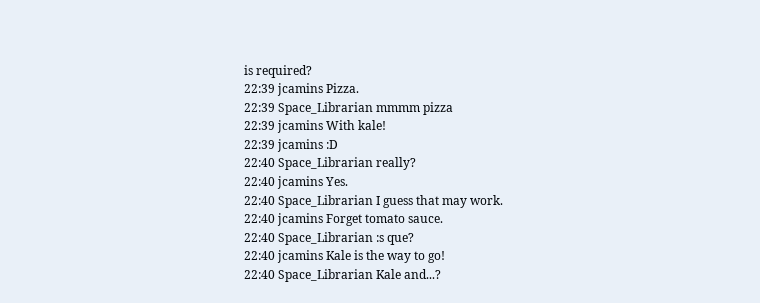is required?
22:39 jcamins Pizza.
22:39 Space_Librarian mmmm pizza
22:39 jcamins With kale!
22:39 jcamins :D
22:40 Space_Librarian really?
22:40 jcamins Yes.
22:40 Space_Librarian I guess that may work.
22:40 jcamins Forget tomato sauce.
22:40 Space_Librarian :s que?
22:40 jcamins Kale is the way to go!
22:40 Space_Librarian Kale and...?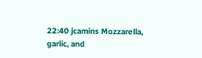22:40 jcamins Mozzarella, garlic, and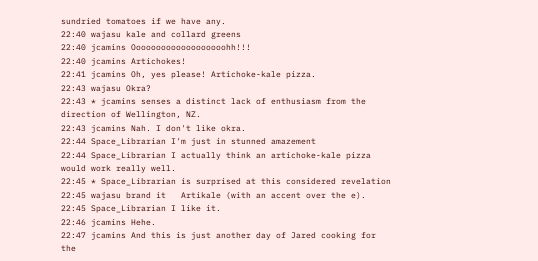sundried tomatoes if we have any.
22:40 wajasu kale and collard greens
22:40 jcamins Ooooooooooooooooooohh!!!
22:40 jcamins Artichokes!
22:41 jcamins Oh, yes please! Artichoke-kale pizza.
22:43 wajasu Okra?
22:43 * jcamins senses a distinct lack of enthusiasm from the direction of Wellington, NZ.
22:43 jcamins Nah. I don't like okra.
22:44 Space_Librarian I'm just in stunned amazement
22:44 Space_Librarian I actually think an artichoke-kale pizza would work really well.
22:45 * Space_Librarian is surprised at this considered revelation
22:45 wajasu brand it   Artikale (with an accent over the e).
22:45 Space_Librarian I like it.
22:46 jcamins Hehe.
22:47 jcamins And this is just another day of Jared cooking for the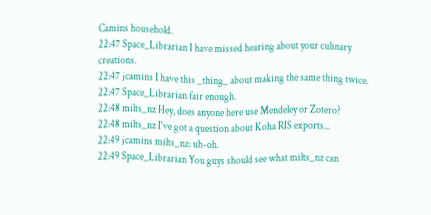Camins household.
22:47 Space_Librarian I have missed hearing about your culinary creations.
22:47 jcamins I have this _thing_ about making the same thing twice.
22:47 Space_Librarian fair enough.
22:48 milts_nz Hey, does anyone here use Mendeley or Zotero?
22:48 milts_nz I've got a question about Koha RIS exports...
22:49 jcamins milts_nz: uh-oh.
22:49 Space_Librarian You guys should see what milts_nz can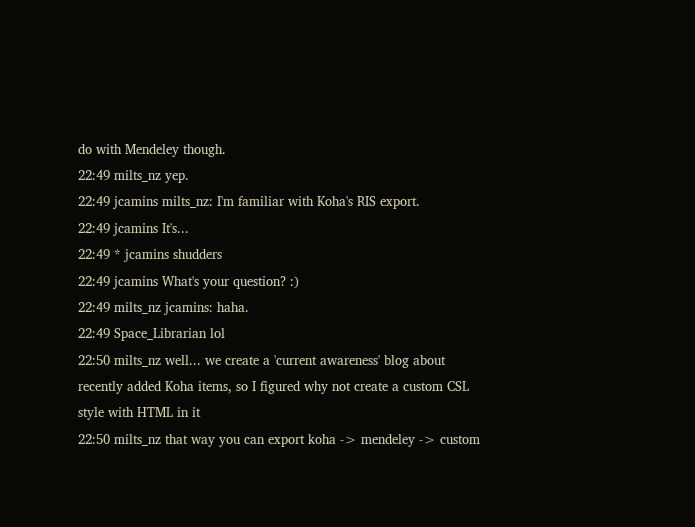do with Mendeley though.
22:49 milts_nz yep.
22:49 jcamins milts_nz: I'm familiar with Koha's RIS export.
22:49 jcamins It's...
22:49 * jcamins shudders
22:49 jcamins What's your question? :)
22:49 milts_nz jcamins: haha.
22:49 Space_Librarian lol
22:50 milts_nz well... we create a 'current awareness' blog about recently added Koha items, so I figured why not create a custom CSL style with HTML in it
22:50 milts_nz that way you can export koha -> mendeley -> custom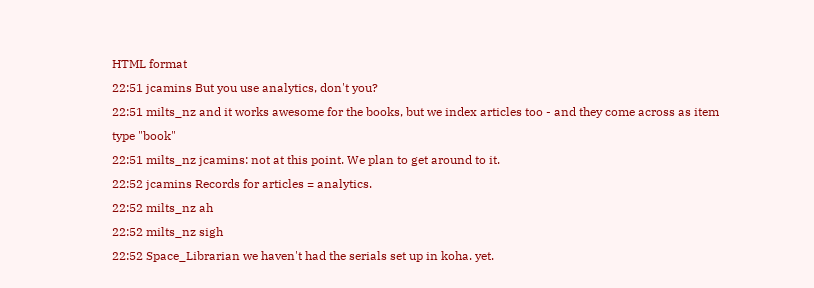HTML format
22:51 jcamins But you use analytics, don't you?
22:51 milts_nz and it works awesome for the books, but we index articles too - and they come across as item type "book"
22:51 milts_nz jcamins: not at this point. We plan to get around to it.
22:52 jcamins Records for articles = analytics.
22:52 milts_nz ah
22:52 milts_nz sigh
22:52 Space_Librarian we haven't had the serials set up in koha. yet.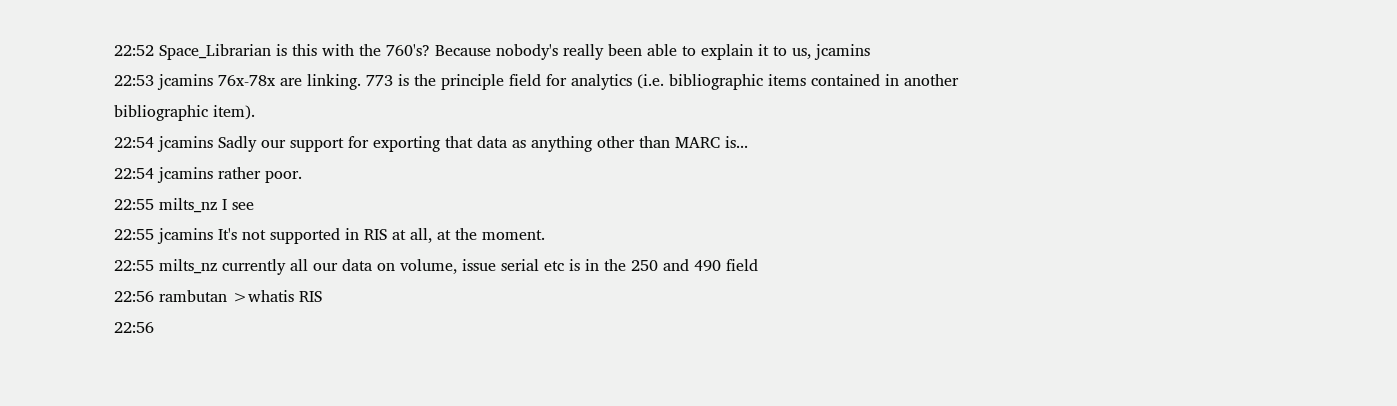22:52 Space_Librarian is this with the 760's? Because nobody's really been able to explain it to us, jcamins
22:53 jcamins 76x-78x are linking. 773 is the principle field for analytics (i.e. bibliographic items contained in another bibliographic item).
22:54 jcamins Sadly our support for exporting that data as anything other than MARC is...
22:54 jcamins rather poor.
22:55 milts_nz I see
22:55 jcamins It's not supported in RIS at all, at the moment.
22:55 milts_nz currently all our data on volume, issue serial etc is in the 250 and 490 field
22:56 rambutan >whatis RIS
22:56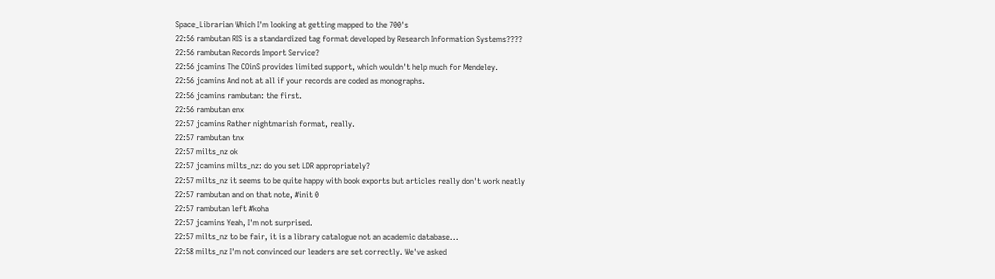Space_Librarian Which I'm looking at getting mapped to the 700's
22:56 rambutan RIS is a standardized tag format developed by Research Information Systems????
22:56 rambutan Records Import Service?
22:56 jcamins The COinS provides limited support, which wouldn't help much for Mendeley.
22:56 jcamins And not at all if your records are coded as monographs.
22:56 jcamins rambutan: the first.
22:56 rambutan enx
22:57 jcamins Rather nightmarish format, really.
22:57 rambutan tnx
22:57 milts_nz ok
22:57 jcamins milts_nz: do you set LDR appropriately?
22:57 milts_nz it seems to be quite happy with book exports but articles really don't work neatly
22:57 rambutan and on that note, #init 0
22:57 rambutan left #koha
22:57 jcamins Yeah, I'm not surprised.
22:57 milts_nz to be fair, it is a library catalogue not an academic database...
22:58 milts_nz I'm not convinced our leaders are set correctly. We've asked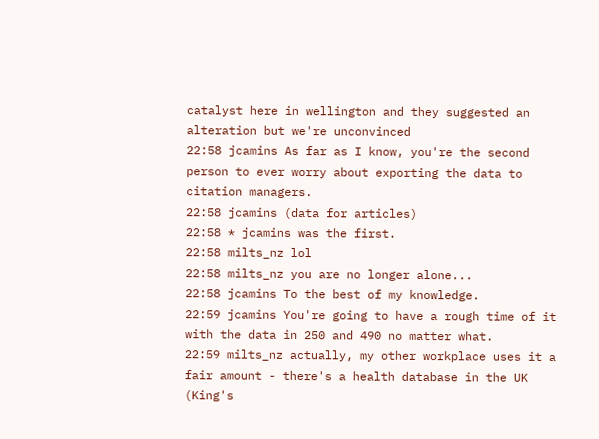catalyst here in wellington and they suggested an alteration but we're unconvinced
22:58 jcamins As far as I know, you're the second person to ever worry about exporting the data to citation managers.
22:58 jcamins (data for articles)
22:58 * jcamins was the first.
22:58 milts_nz lol
22:58 milts_nz you are no longer alone...
22:58 jcamins To the best of my knowledge.
22:59 jcamins You're going to have a rough time of it with the data in 250 and 490 no matter what.
22:59 milts_nz actually, my other workplace uses it a fair amount - there's a health database in the UK (King's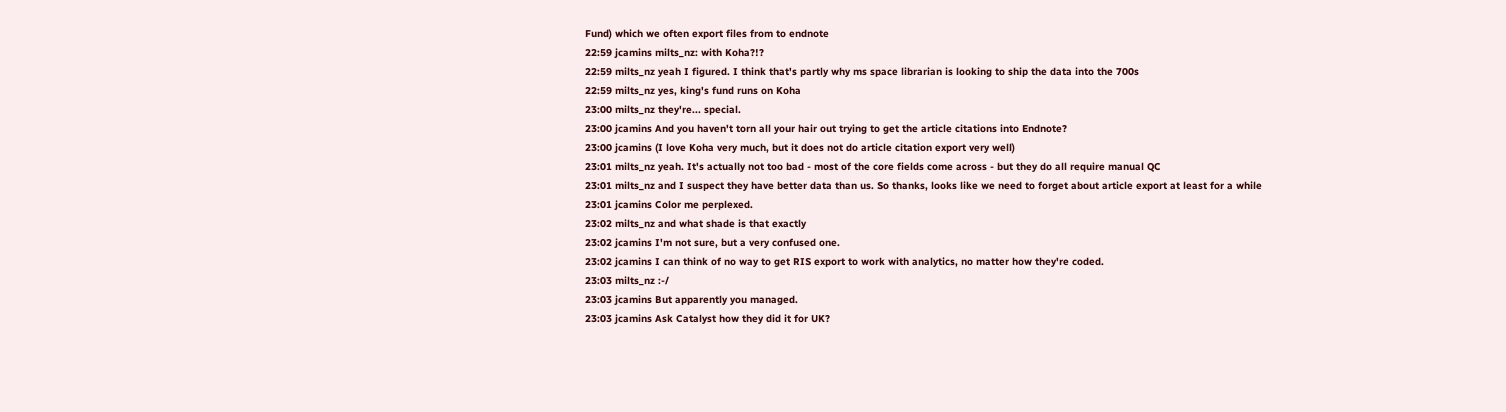Fund) which we often export files from to endnote
22:59 jcamins milts_nz: with Koha?!?
22:59 milts_nz yeah I figured. I think that's partly why ms space librarian is looking to ship the data into the 700s
22:59 milts_nz yes, king's fund runs on Koha
23:00 milts_nz they're... special.
23:00 jcamins And you haven't torn all your hair out trying to get the article citations into Endnote?
23:00 jcamins (I love Koha very much, but it does not do article citation export very well)
23:01 milts_nz yeah. It's actually not too bad - most of the core fields come across - but they do all require manual QC
23:01 milts_nz and I suspect they have better data than us. So thanks, looks like we need to forget about article export at least for a while
23:01 jcamins Color me perplexed.
23:02 milts_nz and what shade is that exactly
23:02 jcamins I'm not sure, but a very confused one.
23:02 jcamins I can think of no way to get RIS export to work with analytics, no matter how they're coded.
23:03 milts_nz :-/
23:03 jcamins But apparently you managed.
23:03 jcamins Ask Catalyst how they did it for UK?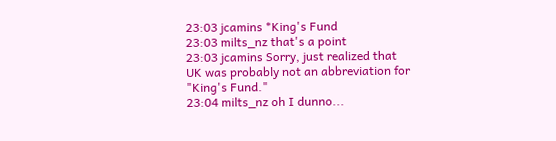23:03 jcamins *King's Fund
23:03 milts_nz that's a point
23:03 jcamins Sorry, just realized that UK was probably not an abbreviation for "King's Fund."
23:04 milts_nz oh I dunno...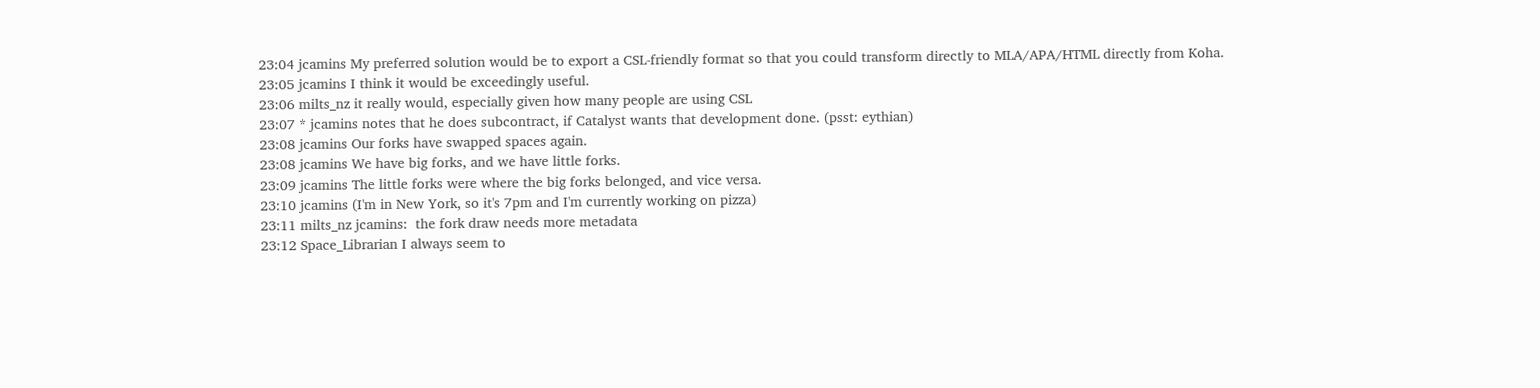23:04 jcamins My preferred solution would be to export a CSL-friendly format so that you could transform directly to MLA/APA/HTML directly from Koha.
23:05 jcamins I think it would be exceedingly useful.
23:06 milts_nz it really would, especially given how many people are using CSL
23:07 * jcamins notes that he does subcontract, if Catalyst wants that development done. (psst: eythian)
23:08 jcamins Our forks have swapped spaces again.
23:08 jcamins We have big forks, and we have little forks.
23:09 jcamins The little forks were where the big forks belonged, and vice versa.
23:10 jcamins (I'm in New York, so it's 7pm and I'm currently working on pizza)
23:11 milts_nz jcamins:  the fork draw needs more metadata
23:12 Space_Librarian I always seem to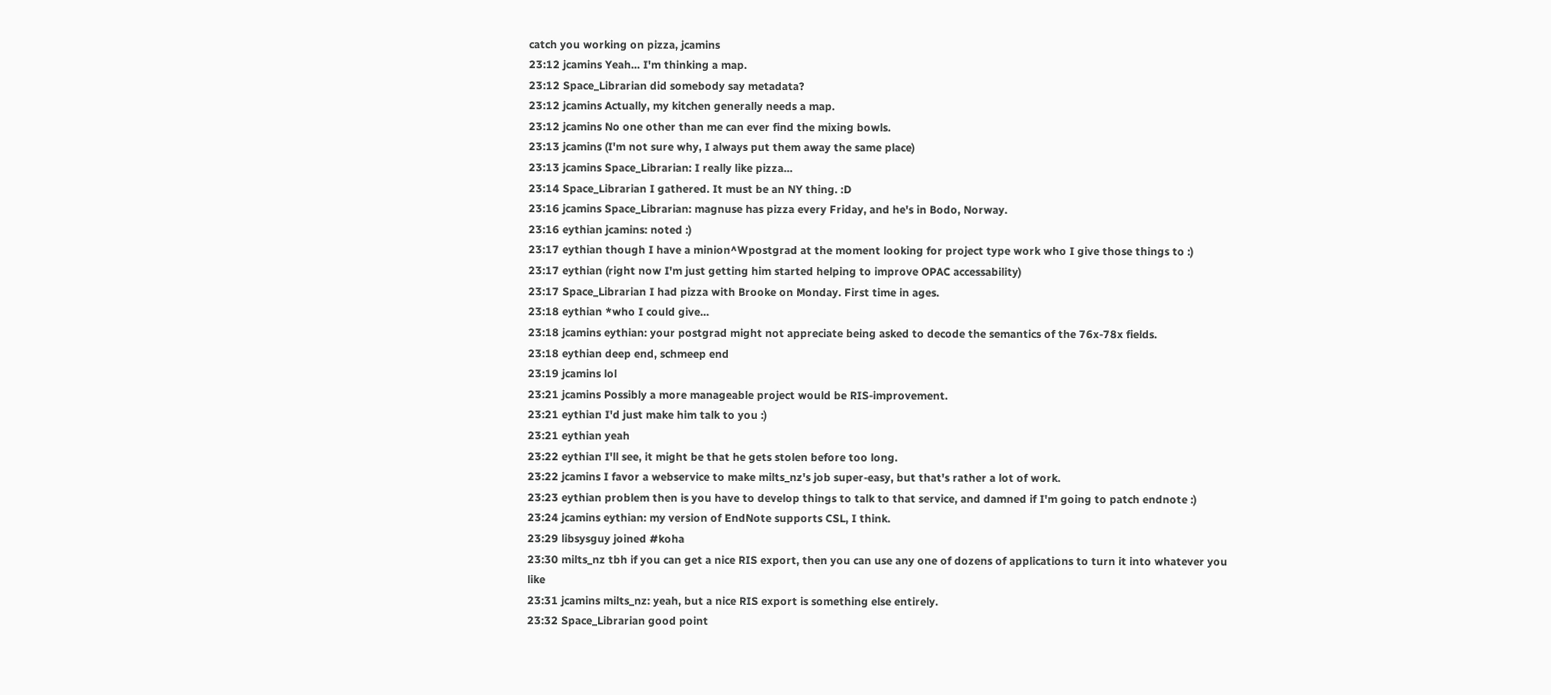catch you working on pizza, jcamins
23:12 jcamins Yeah... I'm thinking a map.
23:12 Space_Librarian did somebody say metadata?
23:12 jcamins Actually, my kitchen generally needs a map.
23:12 jcamins No one other than me can ever find the mixing bowls.
23:13 jcamins (I'm not sure why, I always put them away the same place)
23:13 jcamins Space_Librarian: I really like pizza...
23:14 Space_Librarian I gathered. It must be an NY thing. :D
23:16 jcamins Space_Librarian: magnuse has pizza every Friday, and he's in Bodo, Norway.
23:16 eythian jcamins: noted :)
23:17 eythian though I have a minion^Wpostgrad at the moment looking for project type work who I give those things to :)
23:17 eythian (right now I'm just getting him started helping to improve OPAC accessability)
23:17 Space_Librarian I had pizza with Brooke on Monday. First time in ages.
23:18 eythian *who I could give...
23:18 jcamins eythian: your postgrad might not appreciate being asked to decode the semantics of the 76x-78x fields.
23:18 eythian deep end, schmeep end
23:19 jcamins lol
23:21 jcamins Possibly a more manageable project would be RIS-improvement.
23:21 eythian I'd just make him talk to you :)
23:21 eythian yeah
23:22 eythian I'll see, it might be that he gets stolen before too long.
23:22 jcamins I favor a webservice to make milts_nz's job super-easy, but that's rather a lot of work.
23:23 eythian problem then is you have to develop things to talk to that service, and damned if I'm going to patch endnote :)
23:24 jcamins eythian: my version of EndNote supports CSL, I think.
23:29 libsysguy joined #koha
23:30 milts_nz tbh if you can get a nice RIS export, then you can use any one of dozens of applications to turn it into whatever you like
23:31 jcamins milts_nz: yeah, but a nice RIS export is something else entirely.
23:32 Space_Librarian good point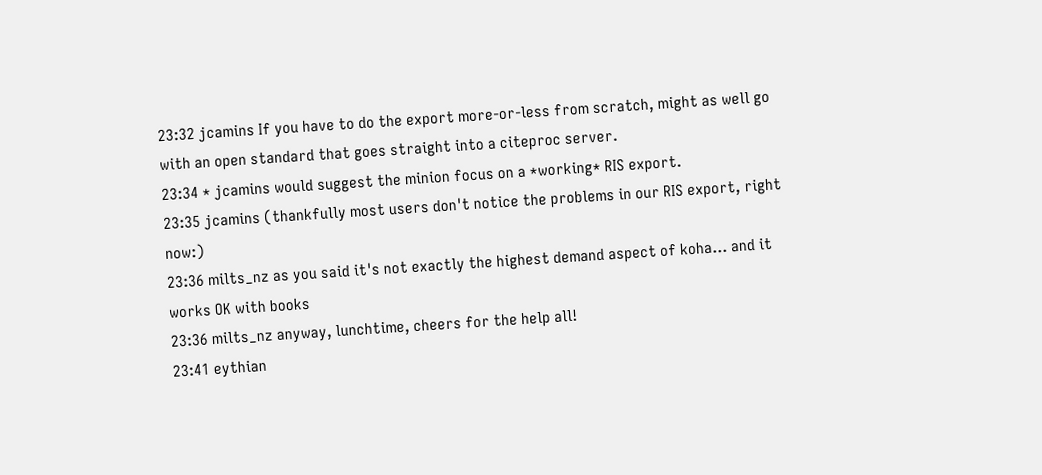23:32 jcamins If you have to do the export more-or-less from scratch, might as well go with an open standard that goes straight into a citeproc server.
23:34 * jcamins would suggest the minion focus on a *working* RIS export.
23:35 jcamins (thankfully most users don't notice the problems in our RIS export, right now:)
23:36 milts_nz as you said it's not exactly the highest demand aspect of koha... and it works OK with books
23:36 milts_nz anyway, lunchtime, cheers for the help all!
23:41 eythian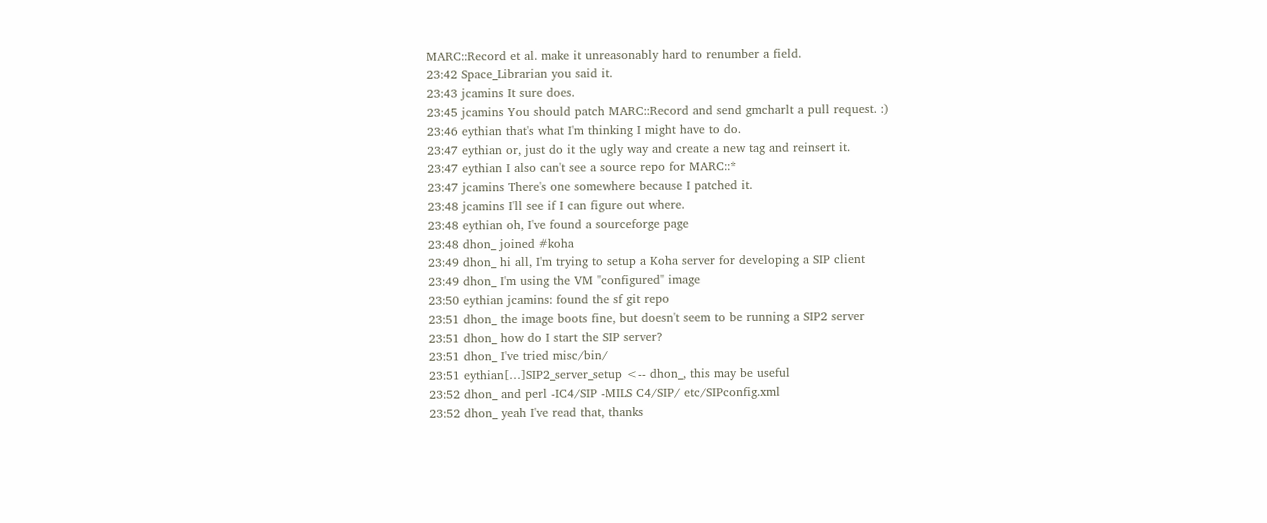MARC::Record et al. make it unreasonably hard to renumber a field.
23:42 Space_Librarian you said it.
23:43 jcamins It sure does.
23:45 jcamins You should patch MARC::Record and send gmcharlt a pull request. :)
23:46 eythian that's what I'm thinking I might have to do.
23:47 eythian or, just do it the ugly way and create a new tag and reinsert it.
23:47 eythian I also can't see a source repo for MARC::*
23:47 jcamins There's one somewhere because I patched it.
23:48 jcamins I'll see if I can figure out where.
23:48 eythian oh, I've found a sourceforge page
23:48 dhon_ joined #koha
23:49 dhon_ hi all, I'm trying to setup a Koha server for developing a SIP client
23:49 dhon_ I'm using the VM "configured" image
23:50 eythian jcamins: found the sf git repo
23:51 dhon_ the image boots fine, but doesn't seem to be running a SIP2 server
23:51 dhon_ how do I start the SIP server?
23:51 dhon_ I've tried misc/bin/
23:51 eythian[…]SIP2_server_setup <-- dhon_, this may be useful
23:52 dhon_ and perl -IC4/SIP -MILS C4/SIP/ etc/SIPconfig.xml
23:52 dhon_ yeah I've read that, thanks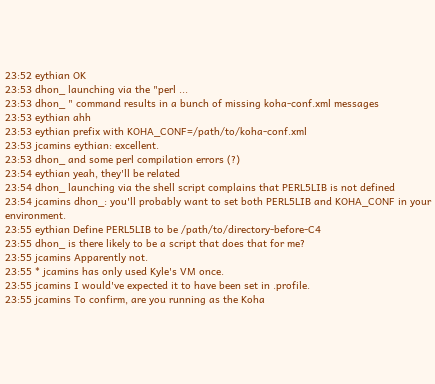23:52 eythian OK
23:53 dhon_ launching via the "perl ...
23:53 dhon_ " command results in a bunch of missing koha-conf.xml messages
23:53 eythian ahh
23:53 eythian prefix with KOHA_CONF=/path/to/koha-conf.xml
23:53 jcamins eythian: excellent.
23:53 dhon_ and some perl compilation errors (?)
23:54 eythian yeah, they'll be related
23:54 dhon_ launching via the shell script complains that PERL5LIB is not defined
23:54 jcamins dhon_: you'll probably want to set both PERL5LIB and KOHA_CONF in your environment.
23:55 eythian Define PERL5LIB to be /path/to/directory-before-C4
23:55 dhon_ is there likely to be a script that does that for me?
23:55 jcamins Apparently not.
23:55 * jcamins has only used Kyle's VM once.
23:55 jcamins I would've expected it to have been set in .profile.
23:55 jcamins To confirm, are you running as the Koha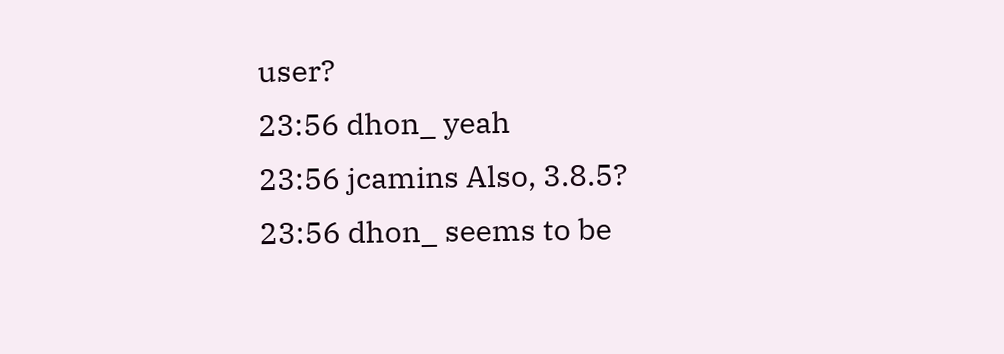user?
23:56 dhon_ yeah
23:56 jcamins Also, 3.8.5?
23:56 dhon_ seems to be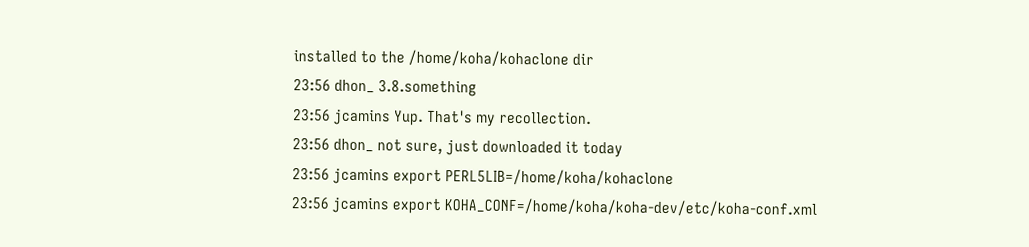installed to the /home/koha/kohaclone dir
23:56 dhon_ 3.8.something
23:56 jcamins Yup. That's my recollection.
23:56 dhon_ not sure, just downloaded it today
23:56 jcamins export PERL5LIB=/home/koha/kohaclone
23:56 jcamins export KOHA_CONF=/home/koha/koha-dev/etc/koha-conf.xml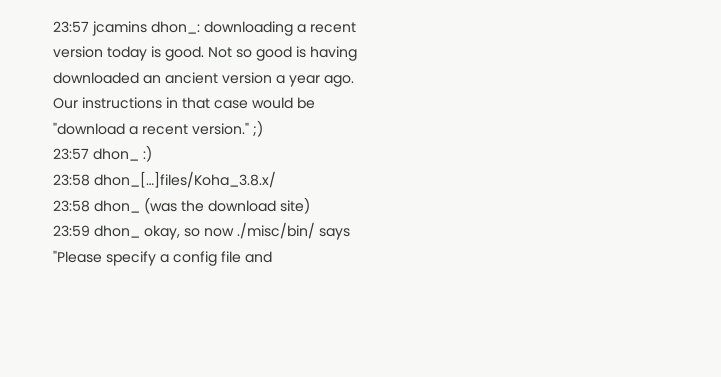23:57 jcamins dhon_: downloading a recent version today is good. Not so good is having downloaded an ancient version a year ago. Our instructions in that case would be "download a recent version." ;)
23:57 dhon_ :)
23:58 dhon_[…]files/Koha_3.8.x/
23:58 dhon_ (was the download site)
23:59 dhon_ okay, so now ./misc/bin/ says "Please specify a config file and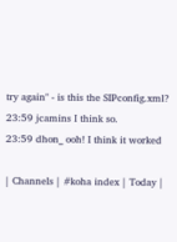try again" - is this the SIPconfig.xml?
23:59 jcamins I think so.
23:59 dhon_ ooh! I think it worked

| Channels | #koha index | Today |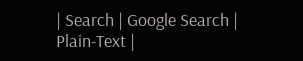| Search | Google Search | Plain-Text |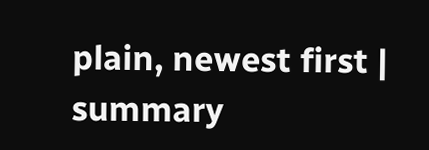plain, newest first | summary